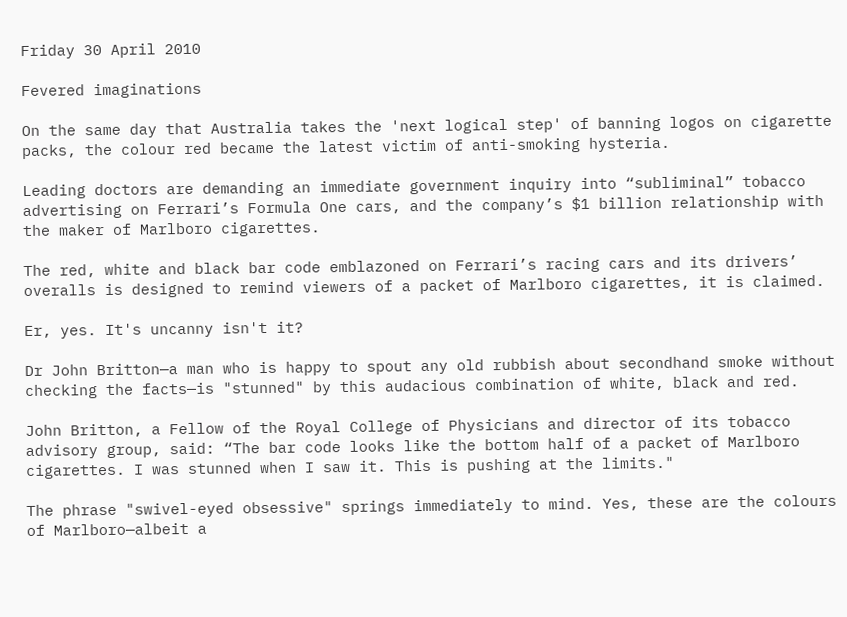Friday 30 April 2010

Fevered imaginations

On the same day that Australia takes the 'next logical step' of banning logos on cigarette packs, the colour red became the latest victim of anti-smoking hysteria.

Leading doctors are demanding an immediate government inquiry into “subliminal” tobacco advertising on Ferrari’s Formula One cars, and the company’s $1 billion relationship with the maker of Marlboro cigarettes.

The red, white and black bar code emblazoned on Ferrari’s racing cars and its drivers’ overalls is designed to remind viewers of a packet of Marlboro cigarettes, it is claimed.

Er, yes. It's uncanny isn't it?

Dr John Britton—a man who is happy to spout any old rubbish about secondhand smoke without checking the facts—is "stunned" by this audacious combination of white, black and red.

John Britton, a Fellow of the Royal College of Physicians and director of its tobacco advisory group, said: “The bar code looks like the bottom half of a packet of Marlboro cigarettes. I was stunned when I saw it. This is pushing at the limits."

The phrase "swivel-eyed obsessive" springs immediately to mind. Yes, these are the colours of Marlboro—albeit a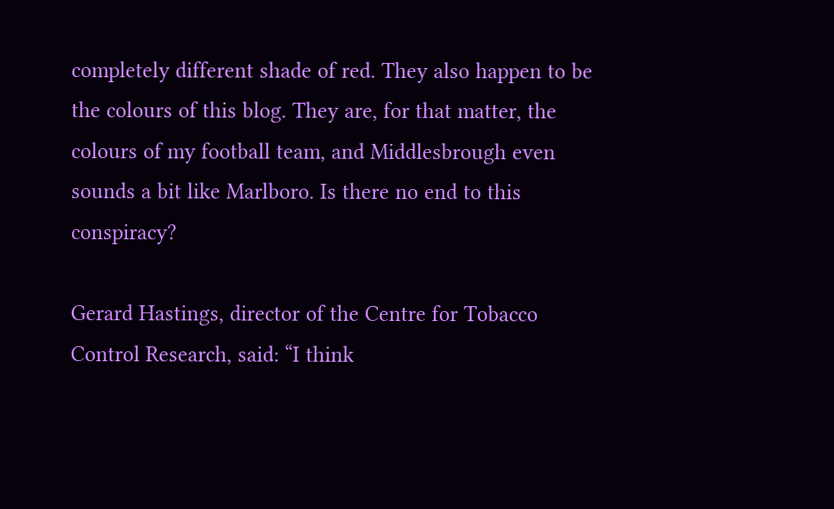completely different shade of red. They also happen to be the colours of this blog. They are, for that matter, the colours of my football team, and Middlesbrough even sounds a bit like Marlboro. Is there no end to this conspiracy?

Gerard Hastings, director of the Centre for Tobacco Control Research, said: “I think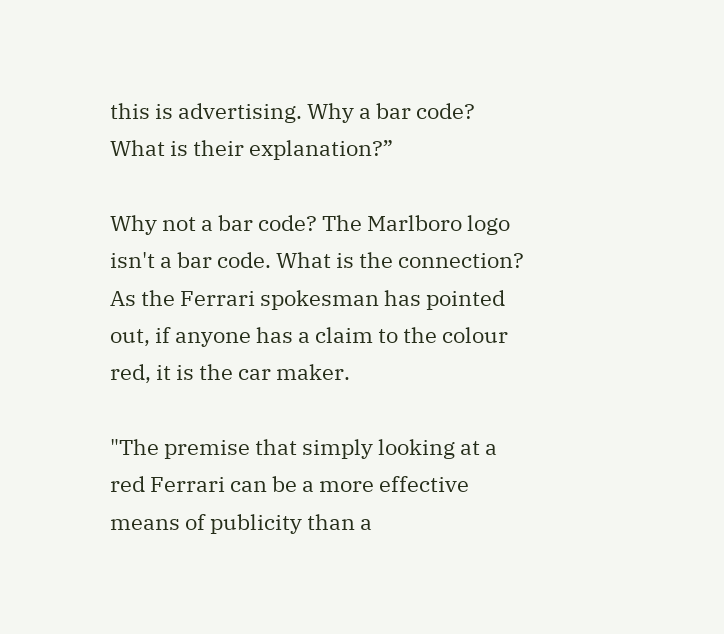this is advertising. Why a bar code? What is their explanation?”

Why not a bar code? The Marlboro logo isn't a bar code. What is the connection? As the Ferrari spokesman has pointed out, if anyone has a claim to the colour red, it is the car maker.

"The premise that simply looking at a red Ferrari can be a more effective means of publicity than a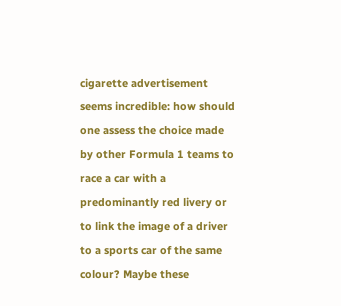cigarette advertisement seems incredible: how should one assess the choice made by other Formula 1 teams to race a car with a predominantly red livery or to link the image of a driver to a sports car of the same colour? Maybe these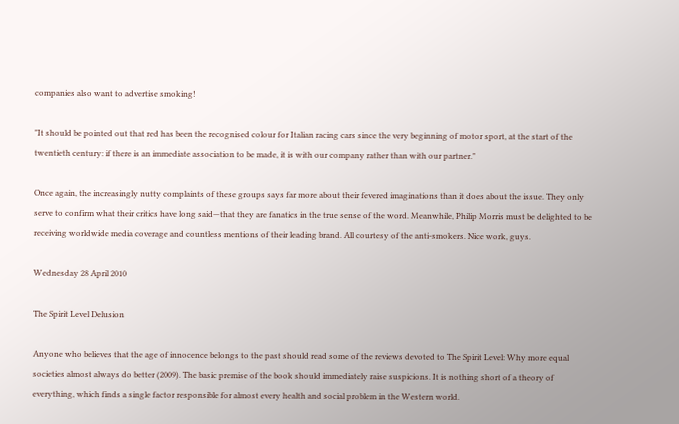companies also want to advertise smoking!

"It should be pointed out that red has been the recognised colour for Italian racing cars since the very beginning of motor sport, at the start of the twentieth century: if there is an immediate association to be made, it is with our company rather than with our partner."

Once again, the increasingly nutty complaints of these groups says far more about their fevered imaginations than it does about the issue. They only serve to confirm what their critics have long said—that they are fanatics in the true sense of the word. Meanwhile, Philip Morris must be delighted to be receiving worldwide media coverage and countless mentions of their leading brand. All courtesy of the anti-smokers. Nice work, guys.

Wednesday 28 April 2010

The Spirit Level Delusion

Anyone who believes that the age of innocence belongs to the past should read some of the reviews devoted to The Spirit Level: Why more equal societies almost always do better (2009). The basic premise of the book should immediately raise suspicions. It is nothing short of a theory of everything, which finds a single factor responsible for almost every health and social problem in the Western world.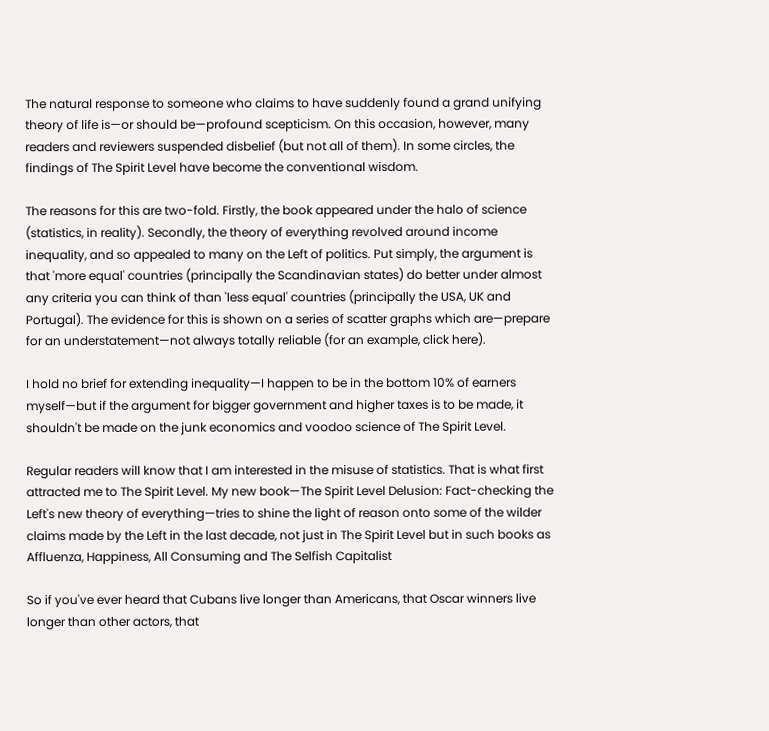The natural response to someone who claims to have suddenly found a grand unifying theory of life is—or should be—profound scepticism. On this occasion, however, many readers and reviewers suspended disbelief (but not all of them). In some circles, the findings of The Spirit Level have become the conventional wisdom.

The reasons for this are two-fold. Firstly, the book appeared under the halo of science (statistics, in reality). Secondly, the theory of everything revolved around income inequality, and so appealed to many on the Left of politics. Put simply, the argument is that 'more equal' countries (principally the Scandinavian states) do better under almost any criteria you can think of than 'less equal' countries (principally the USA, UK and Portugal). The evidence for this is shown on a series of scatter graphs which are—prepare for an understatement—not always totally reliable (for an example, click here).

I hold no brief for extending inequality—I happen to be in the bottom 10% of earners myself—but if the argument for bigger government and higher taxes is to be made, it shouldn't be made on the junk economics and voodoo science of The Spirit Level.

Regular readers will know that I am interested in the misuse of statistics. That is what first attracted me to The Spirit Level. My new book—The Spirit Level Delusion: Fact-checking the Left's new theory of everything—tries to shine the light of reason onto some of the wilder claims made by the Left in the last decade, not just in The Spirit Level but in such books as Affluenza, Happiness, All Consuming and The Selfish Capitalist

So if you've ever heard that Cubans live longer than Americans, that Oscar winners live longer than other actors, that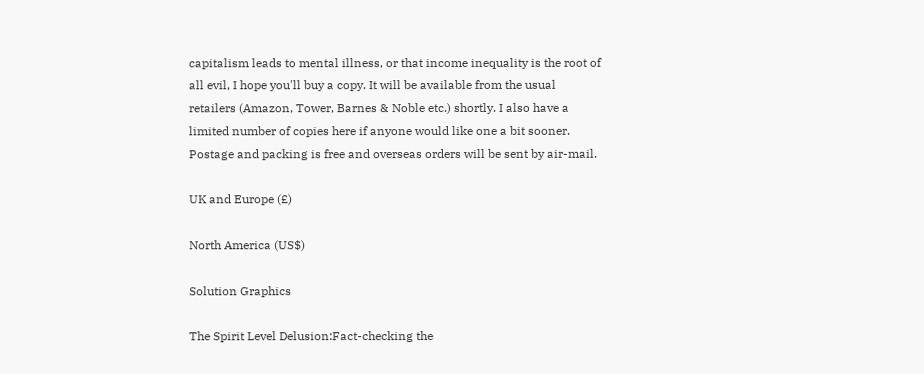capitalism leads to mental illness, or that income inequality is the root of all evil, I hope you'll buy a copy. It will be available from the usual retailers (Amazon, Tower, Barnes & Noble etc.) shortly. I also have a limited number of copies here if anyone would like one a bit sooner. Postage and packing is free and overseas orders will be sent by air-mail.

UK and Europe (£)

North America (US$)

Solution Graphics

The Spirit Level Delusion:Fact-checking the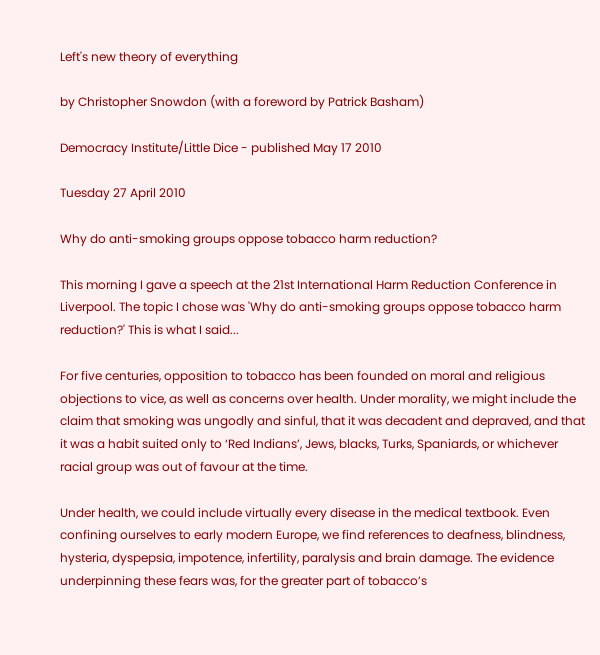Left's new theory of everything

by Christopher Snowdon (with a foreword by Patrick Basham)

Democracy Institute/Little Dice - published May 17 2010

Tuesday 27 April 2010

Why do anti-smoking groups oppose tobacco harm reduction?

This morning I gave a speech at the 21st International Harm Reduction Conference in Liverpool. The topic I chose was 'Why do anti-smoking groups oppose tobacco harm reduction?' This is what I said...

For five centuries, opposition to tobacco has been founded on moral and religious objections to vice, as well as concerns over health. Under morality, we might include the claim that smoking was ungodly and sinful, that it was decadent and depraved, and that it was a habit suited only to ‘Red Indians’, Jews, blacks, Turks, Spaniards, or whichever racial group was out of favour at the time.

Under health, we could include virtually every disease in the medical textbook. Even confining ourselves to early modern Europe, we find references to deafness, blindness, hysteria, dyspepsia, impotence, infertility, paralysis and brain damage. The evidence underpinning these fears was, for the greater part of tobacco’s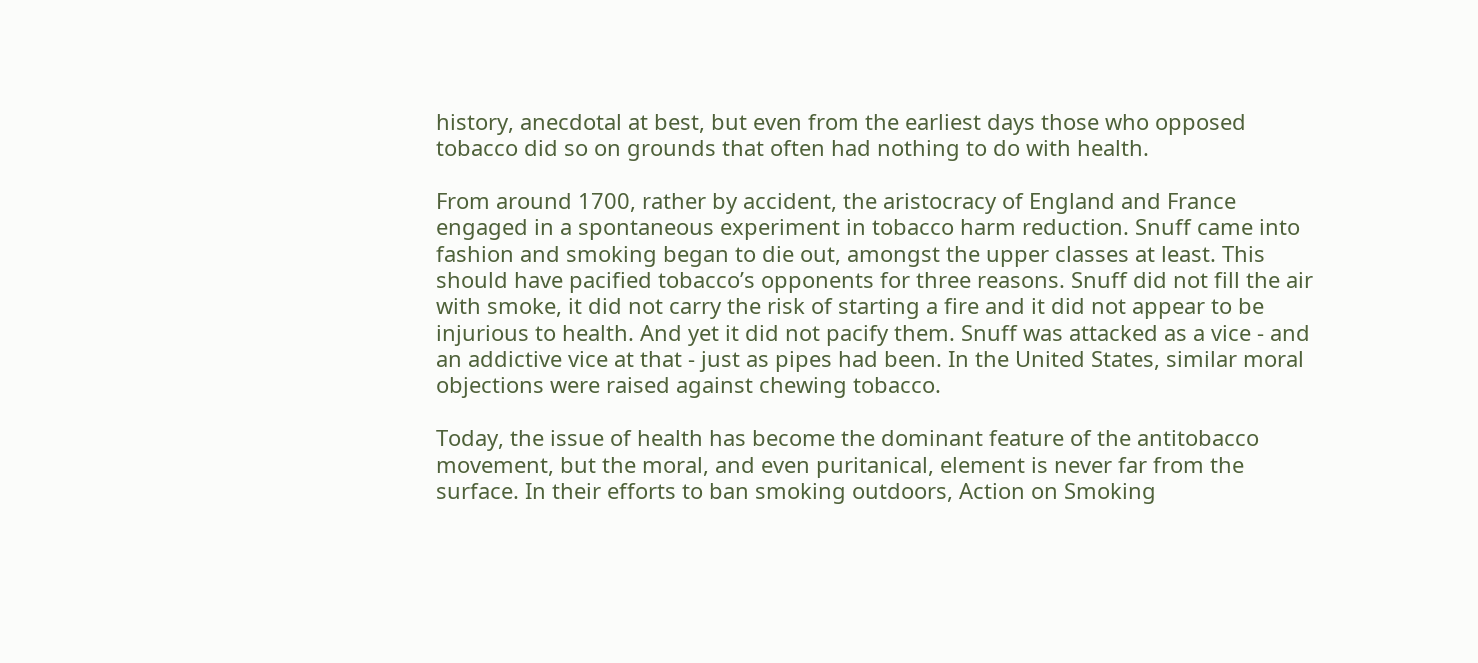history, anecdotal at best, but even from the earliest days those who opposed tobacco did so on grounds that often had nothing to do with health.

From around 1700, rather by accident, the aristocracy of England and France engaged in a spontaneous experiment in tobacco harm reduction. Snuff came into fashion and smoking began to die out, amongst the upper classes at least. This should have pacified tobacco’s opponents for three reasons. Snuff did not fill the air with smoke, it did not carry the risk of starting a fire and it did not appear to be injurious to health. And yet it did not pacify them. Snuff was attacked as a vice - and an addictive vice at that - just as pipes had been. In the United States, similar moral objections were raised against chewing tobacco.

Today, the issue of health has become the dominant feature of the antitobacco movement, but the moral, and even puritanical, element is never far from the surface. In their efforts to ban smoking outdoors, Action on Smoking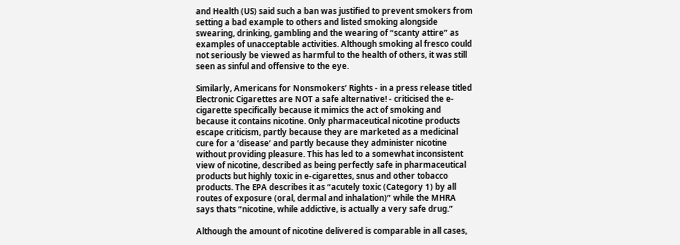and Health (US) said such a ban was justified to prevent smokers from setting a bad example to others and listed smoking alongside swearing, drinking, gambling and the wearing of “scanty attire” as examples of unacceptable activities. Although smoking al fresco could not seriously be viewed as harmful to the health of others, it was still seen as sinful and offensive to the eye.

Similarly, Americans for Nonsmokers’ Rights - in a press release titled Electronic Cigarettes are NOT a safe alternative! - criticised the e-cigarette specifically because it mimics the act of smoking and because it contains nicotine. Only pharmaceutical nicotine products escape criticism, partly because they are marketed as a medicinal cure for a ‘disease’ and partly because they administer nicotine without providing pleasure. This has led to a somewhat inconsistent view of nicotine, described as being perfectly safe in pharmaceutical products but highly toxic in e-cigarettes, snus and other tobacco products. The EPA describes it as “acutely toxic (Category 1) by all routes of exposure (oral, dermal and inhalation)” while the MHRA says thats “nicotine, while addictive, is actually a very safe drug.”

Although the amount of nicotine delivered is comparable in all cases,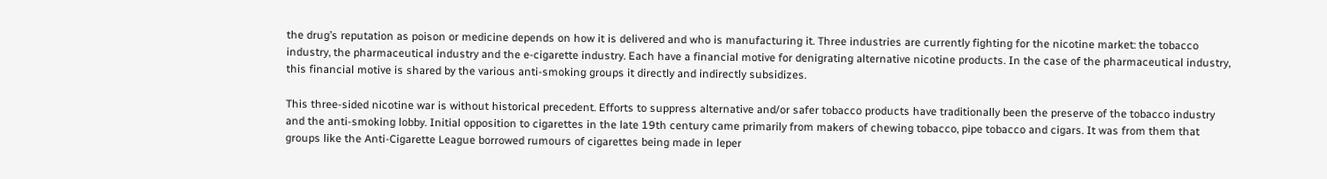the drug’s reputation as poison or medicine depends on how it is delivered and who is manufacturing it. Three industries are currently fighting for the nicotine market: the tobacco industry, the pharmaceutical industry and the e-cigarette industry. Each have a financial motive for denigrating alternative nicotine products. In the case of the pharmaceutical industry, this financial motive is shared by the various anti-smoking groups it directly and indirectly subsidizes.

This three-sided nicotine war is without historical precedent. Efforts to suppress alternative and/or safer tobacco products have traditionally been the preserve of the tobacco industry and the anti-smoking lobby. Initial opposition to cigarettes in the late 19th century came primarily from makers of chewing tobacco, pipe tobacco and cigars. It was from them that groups like the Anti-Cigarette League borrowed rumours of cigarettes being made in leper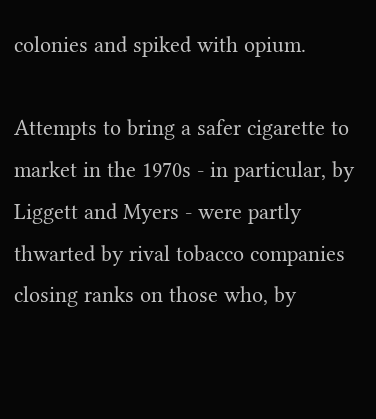colonies and spiked with opium.

Attempts to bring a safer cigarette to market in the 1970s - in particular, by Liggett and Myers - were partly thwarted by rival tobacco companies closing ranks on those who, by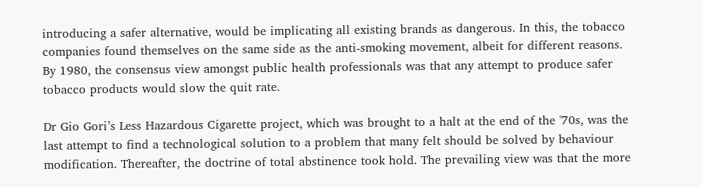introducing a safer alternative, would be implicating all existing brands as dangerous. In this, the tobacco companies found themselves on the same side as the anti-smoking movement, albeit for different reasons. By 1980, the consensus view amongst public health professionals was that any attempt to produce safer tobacco products would slow the quit rate.

Dr Gio Gori’s Less Hazardous Cigarette project, which was brought to a halt at the end of the '70s, was the last attempt to find a technological solution to a problem that many felt should be solved by behaviour modification. Thereafter, the doctrine of total abstinence took hold. The prevailing view was that the more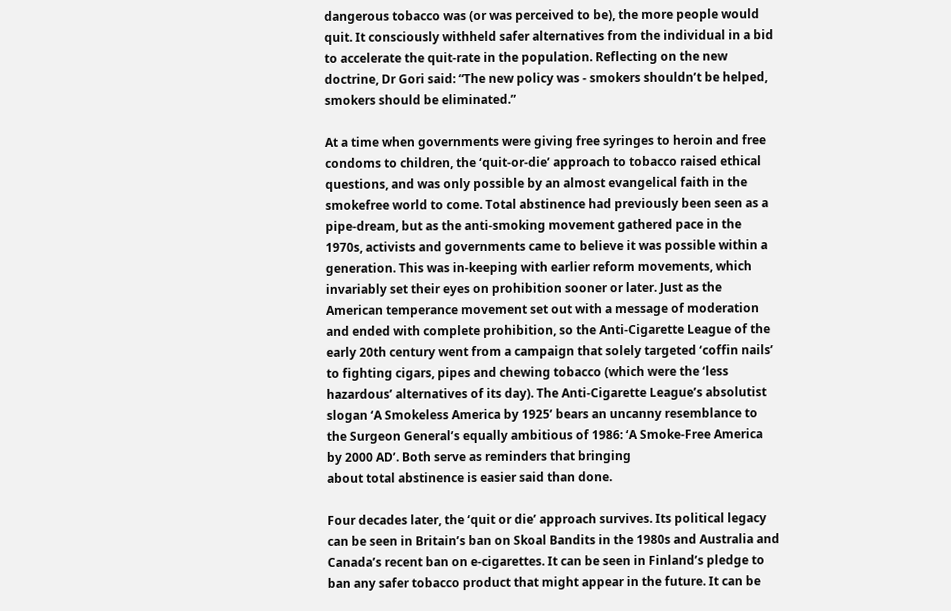dangerous tobacco was (or was perceived to be), the more people would quit. It consciously withheld safer alternatives from the individual in a bid to accelerate the quit-rate in the population. Reflecting on the new doctrine, Dr Gori said: “The new policy was - smokers shouldn’t be helped, smokers should be eliminated.”

At a time when governments were giving free syringes to heroin and free condoms to children, the ‘quit-or-die’ approach to tobacco raised ethical questions, and was only possible by an almost evangelical faith in the smokefree world to come. Total abstinence had previously been seen as a pipe-dream, but as the anti-smoking movement gathered pace in the 1970s, activists and governments came to believe it was possible within a generation. This was in-keeping with earlier reform movements, which invariably set their eyes on prohibition sooner or later. Just as the American temperance movement set out with a message of moderation and ended with complete prohibition, so the Anti-Cigarette League of the early 20th century went from a campaign that solely targeted ‘coffin nails’ to fighting cigars, pipes and chewing tobacco (which were the ‘less hazardous’ alternatives of its day). The Anti-Cigarette League’s absolutist slogan ‘A Smokeless America by 1925’ bears an uncanny resemblance to the Surgeon General’s equally ambitious of 1986: ‘A Smoke-Free America by 2000 AD’. Both serve as reminders that bringing
about total abstinence is easier said than done.

Four decades later, the ‘quit or die’ approach survives. Its political legacy can be seen in Britain’s ban on Skoal Bandits in the 1980s and Australia and Canada’s recent ban on e-cigarettes. It can be seen in Finland’s pledge to ban any safer tobacco product that might appear in the future. It can be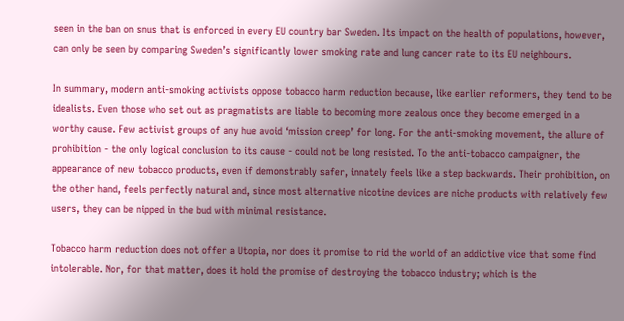seen in the ban on snus that is enforced in every EU country bar Sweden. Its impact on the health of populations, however, can only be seen by comparing Sweden’s significantly lower smoking rate and lung cancer rate to its EU neighbours.

In summary, modern anti-smoking activists oppose tobacco harm reduction because, like earlier reformers, they tend to be idealists. Even those who set out as pragmatists are liable to becoming more zealous once they become emerged in a worthy cause. Few activist groups of any hue avoid ‘mission creep’ for long. For the anti-smoking movement, the allure of prohibition - the only logical conclusion to its cause - could not be long resisted. To the anti-tobacco campaigner, the appearance of new tobacco products, even if demonstrably safer, innately feels like a step backwards. Their prohibition, on the other hand, feels perfectly natural and, since most alternative nicotine devices are niche products with relatively few users, they can be nipped in the bud with minimal resistance.

Tobacco harm reduction does not offer a Utopia, nor does it promise to rid the world of an addictive vice that some find intolerable. Nor, for that matter, does it hold the promise of destroying the tobacco industry; which is the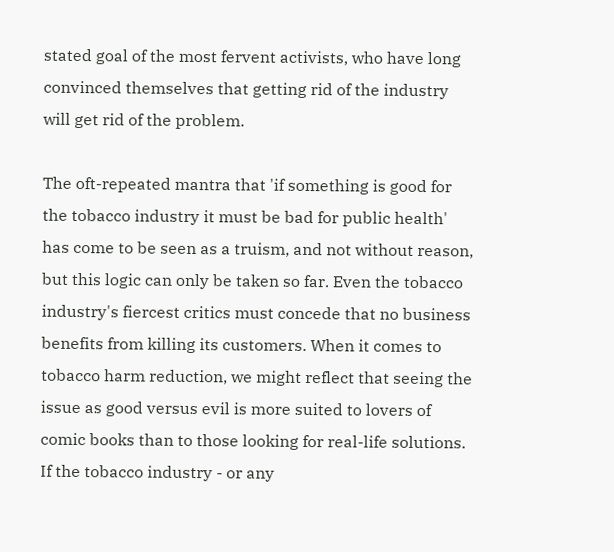stated goal of the most fervent activists, who have long convinced themselves that getting rid of the industry will get rid of the problem.

The oft-repeated mantra that 'if something is good for the tobacco industry it must be bad for public health' has come to be seen as a truism, and not without reason, but this logic can only be taken so far. Even the tobacco industry's fiercest critics must concede that no business benefits from killing its customers. When it comes to tobacco harm reduction, we might reflect that seeing the issue as good versus evil is more suited to lovers of comic books than to those looking for real-life solutions. If the tobacco industry - or any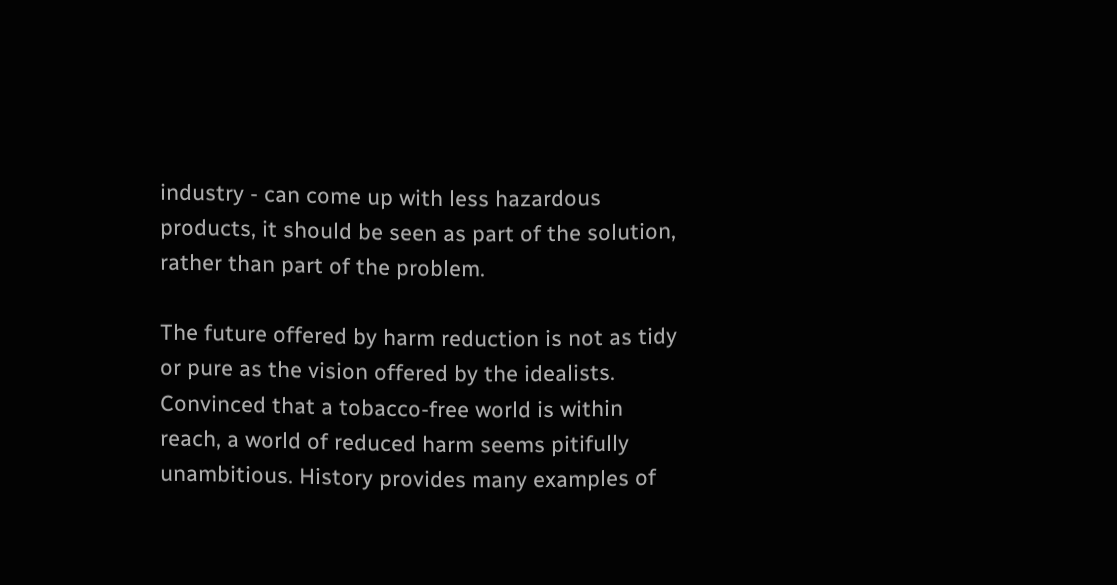industry - can come up with less hazardous products, it should be seen as part of the solution, rather than part of the problem.

The future offered by harm reduction is not as tidy or pure as the vision offered by the idealists. Convinced that a tobacco-free world is within reach, a world of reduced harm seems pitifully unambitious. History provides many examples of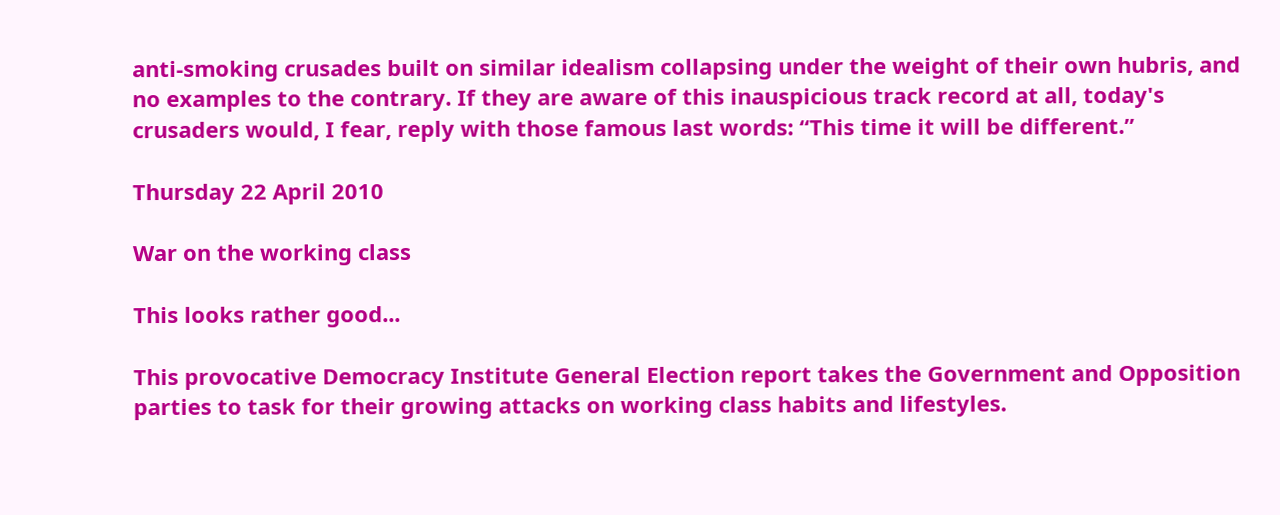anti-smoking crusades built on similar idealism collapsing under the weight of their own hubris, and no examples to the contrary. If they are aware of this inauspicious track record at all, today's crusaders would, I fear, reply with those famous last words: “This time it will be different.”

Thursday 22 April 2010

War on the working class

This looks rather good...

This provocative Democracy Institute General Election report takes the Government and Opposition parties to task for their growing attacks on working class habits and lifestyles.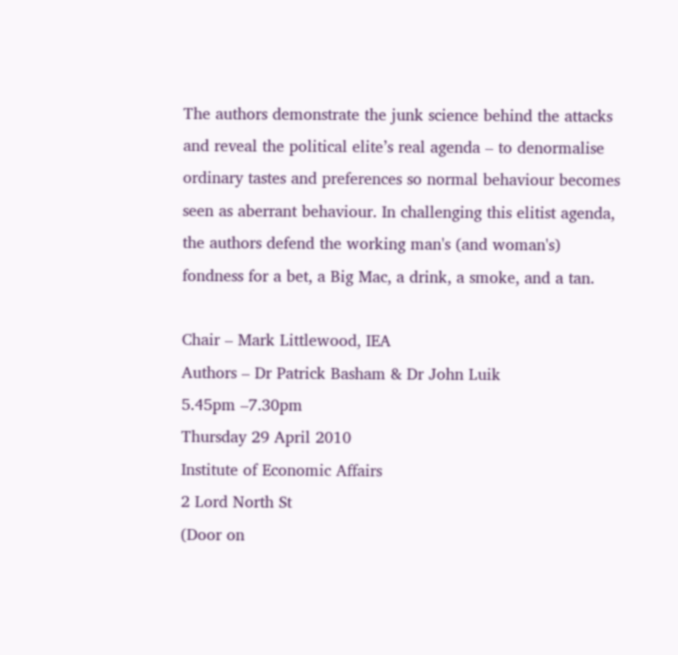The authors demonstrate the junk science behind the attacks and reveal the political elite’s real agenda – to denormalise ordinary tastes and preferences so normal behaviour becomes seen as aberrant behaviour. In challenging this elitist agenda, the authors defend the working man's (and woman's) fondness for a bet, a Big Mac, a drink, a smoke, and a tan.

Chair – Mark Littlewood, IEA
Authors – Dr Patrick Basham & Dr John Luik
5.45pm –7.30pm
Thursday 29 April 2010
Institute of Economic Affairs
2 Lord North St
(Door on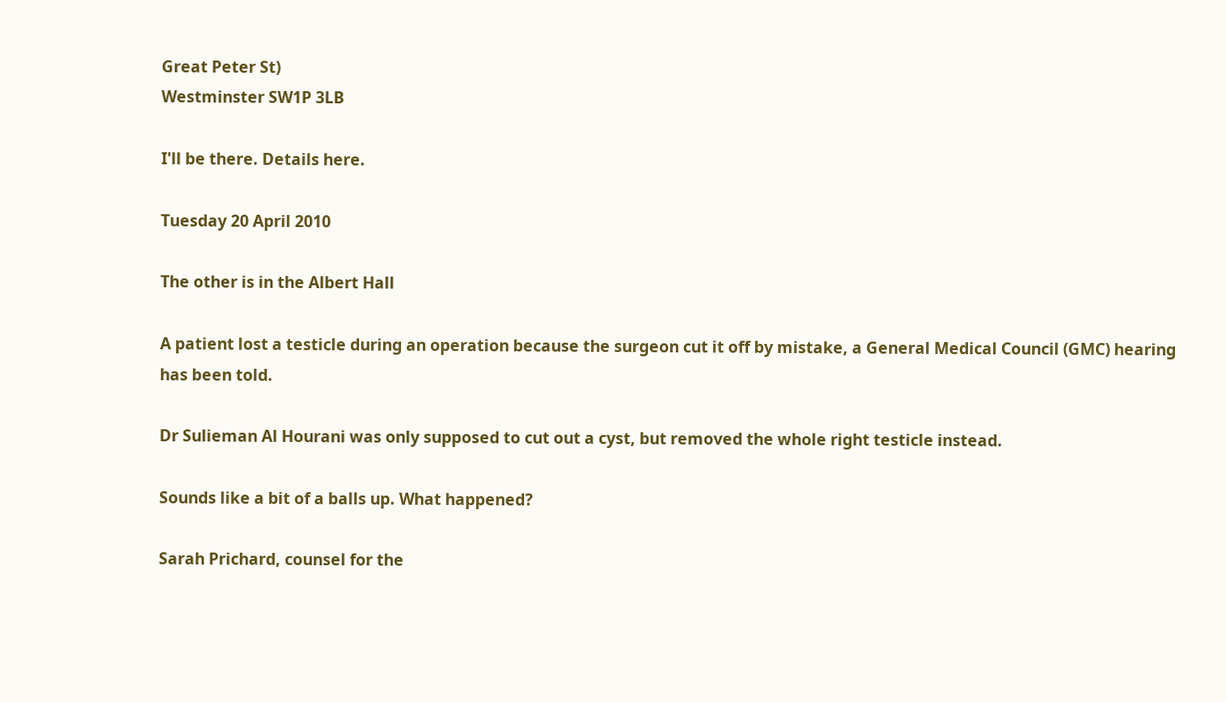Great Peter St)
Westminster SW1P 3LB

I'll be there. Details here.

Tuesday 20 April 2010

The other is in the Albert Hall

A patient lost a testicle during an operation because the surgeon cut it off by mistake, a General Medical Council (GMC) hearing has been told.

Dr Sulieman Al Hourani was only supposed to cut out a cyst, but removed the whole right testicle instead.

Sounds like a bit of a balls up. What happened?

Sarah Prichard, counsel for the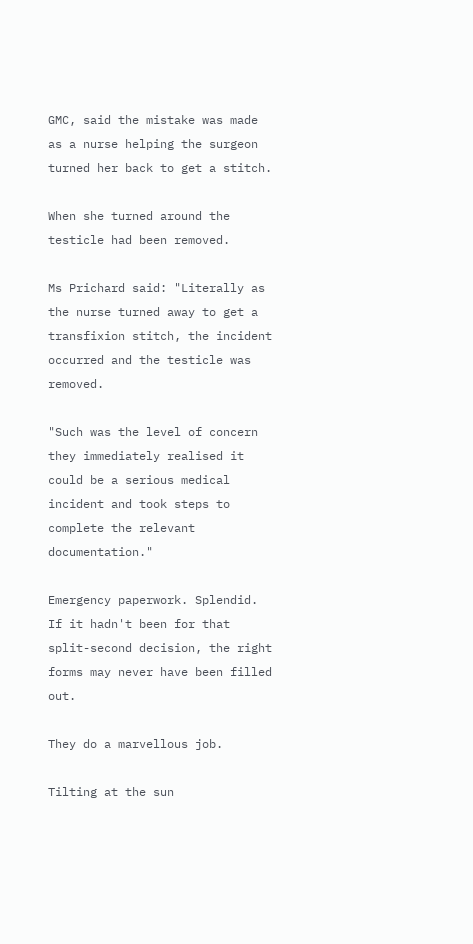GMC, said the mistake was made as a nurse helping the surgeon turned her back to get a stitch.

When she turned around the testicle had been removed.

Ms Prichard said: "Literally as the nurse turned away to get a transfixion stitch, the incident occurred and the testicle was removed.

"Such was the level of concern they immediately realised it could be a serious medical incident and took steps to complete the relevant documentation."

Emergency paperwork. Splendid. If it hadn't been for that split-second decision, the right forms may never have been filled out.

They do a marvellous job.

Tilting at the sun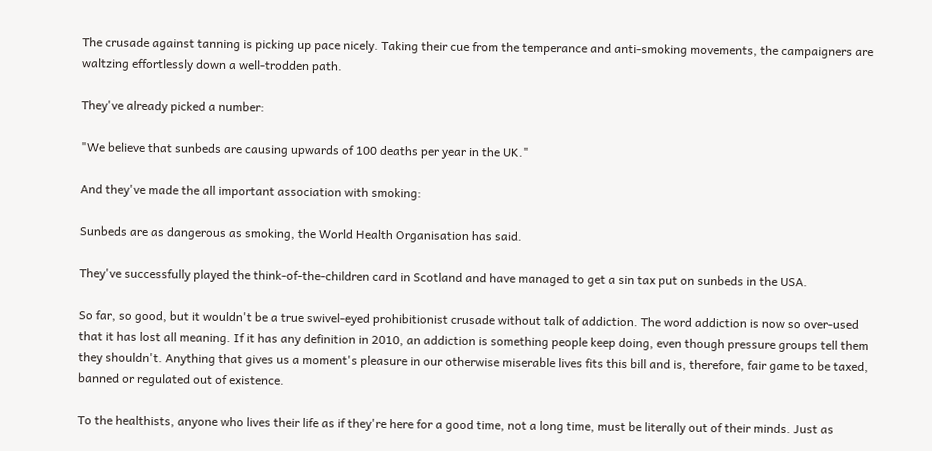The crusade against tanning is picking up pace nicely. Taking their cue from the temperance and anti-smoking movements, the campaigners are waltzing effortlessly down a well-trodden path.

They've already picked a number:

"We believe that sunbeds are causing upwards of 100 deaths per year in the UK."

And they've made the all important association with smoking:

Sunbeds are as dangerous as smoking, the World Health Organisation has said.

They've successfully played the think-of-the-children card in Scotland and have managed to get a sin tax put on sunbeds in the USA.

So far, so good, but it wouldn't be a true swivel-eyed prohibitionist crusade without talk of addiction. The word addiction is now so over-used that it has lost all meaning. If it has any definition in 2010, an addiction is something people keep doing, even though pressure groups tell them they shouldn't. Anything that gives us a moment's pleasure in our otherwise miserable lives fits this bill and is, therefore, fair game to be taxed, banned or regulated out of existence.

To the healthists, anyone who lives their life as if they're here for a good time, not a long time, must be literally out of their minds. Just as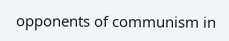opponents of communism in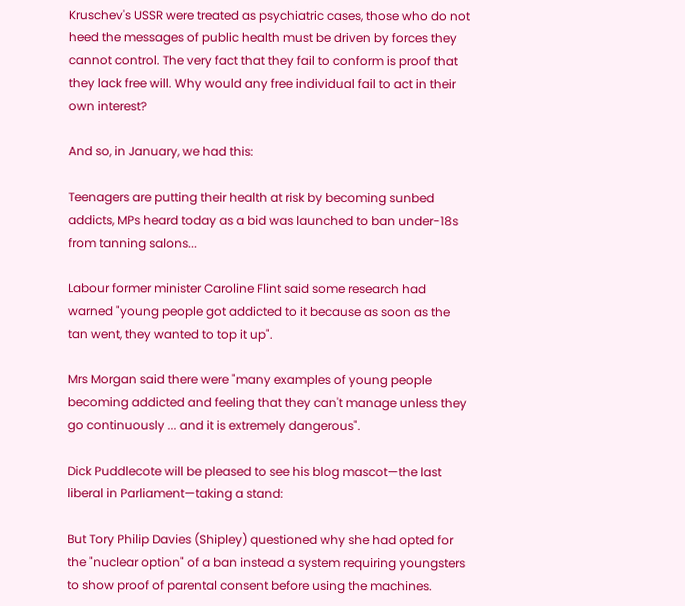Kruschev's USSR were treated as psychiatric cases, those who do not heed the messages of public health must be driven by forces they cannot control. The very fact that they fail to conform is proof that they lack free will. Why would any free individual fail to act in their own interest?

And so, in January, we had this:

Teenagers are putting their health at risk by becoming sunbed addicts, MPs heard today as a bid was launched to ban under-18s from tanning salons...

Labour former minister Caroline Flint said some research had warned "young people got addicted to it because as soon as the tan went, they wanted to top it up".

Mrs Morgan said there were "many examples of young people becoming addicted and feeling that they can't manage unless they go continuously ... and it is extremely dangerous".

Dick Puddlecote will be pleased to see his blog mascot—the last liberal in Parliament—taking a stand:

But Tory Philip Davies (Shipley) questioned why she had opted for the "nuclear option" of a ban instead a system requiring youngsters to show proof of parental consent before using the machines.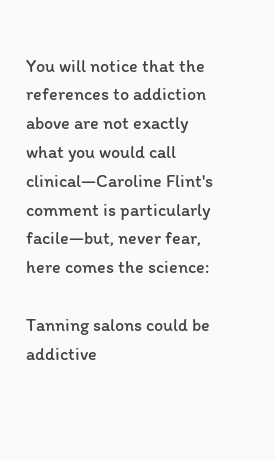You will notice that the references to addiction above are not exactly what you would call clinical—Caroline Flint's comment is particularly facile—but, never fear, here comes the science:

Tanning salons could be addictive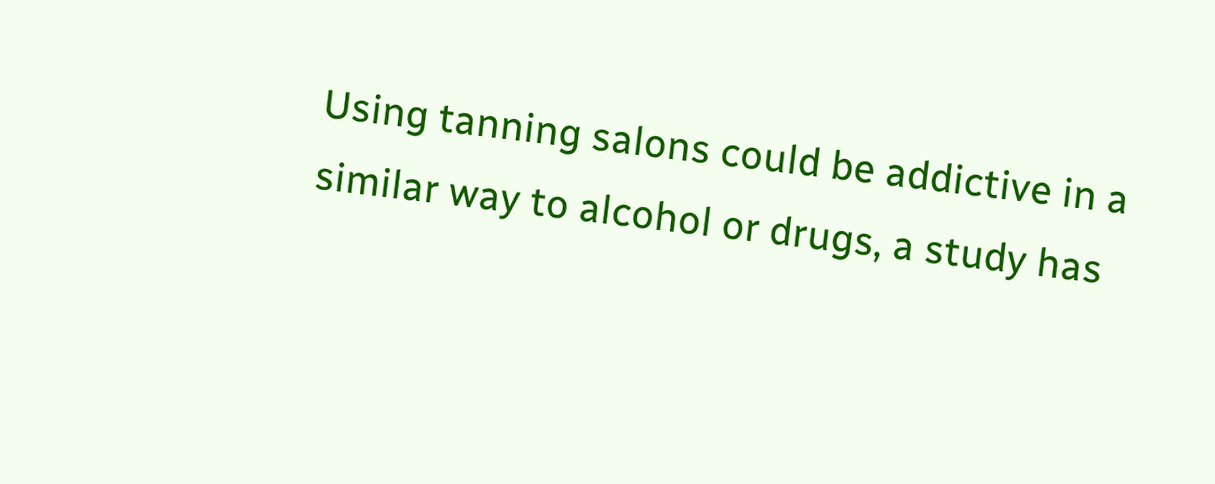Using tanning salons could be addictive in a similar way to alcohol or drugs, a study has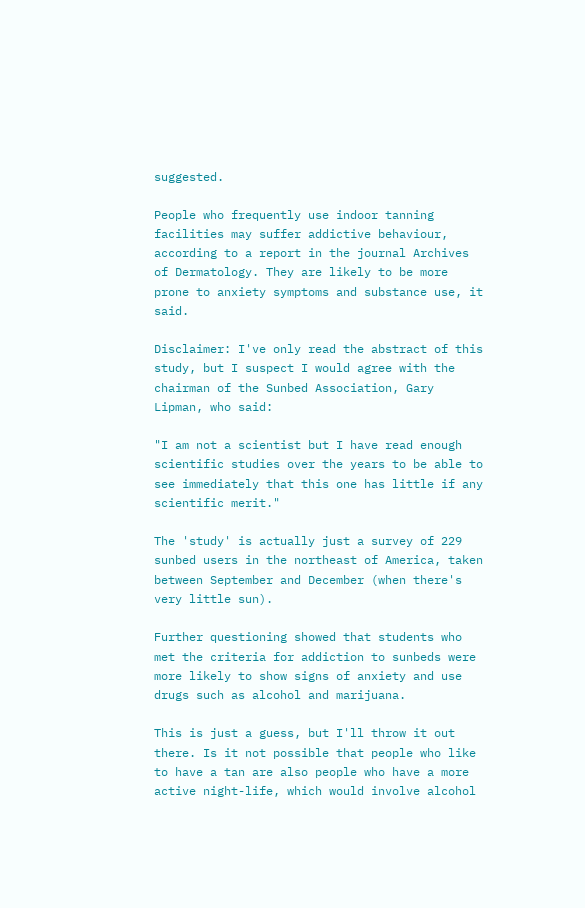suggested.

People who frequently use indoor tanning facilities may suffer addictive behaviour, according to a report in the journal Archives of Dermatology. They are likely to be more prone to anxiety symptoms and substance use, it said.

Disclaimer: I've only read the abstract of this study, but I suspect I would agree with the chairman of the Sunbed Association, Gary Lipman, who said:

"I am not a scientist but I have read enough scientific studies over the years to be able to see immediately that this one has little if any scientific merit."

The 'study' is actually just a survey of 229 sunbed users in the northeast of America, taken between September and December (when there's very little sun).

Further questioning showed that students who met the criteria for addiction to sunbeds were more likely to show signs of anxiety and use drugs such as alcohol and marijuana.

This is just a guess, but I'll throw it out there. Is it not possible that people who like to have a tan are also people who have a more active night-life, which would involve alcohol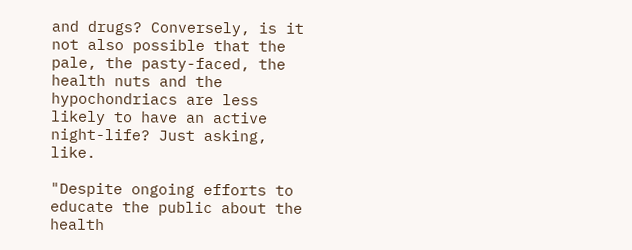and drugs? Conversely, is it not also possible that the pale, the pasty-faced, the health nuts and the hypochondriacs are less likely to have an active night-life? Just asking, like.

"Despite ongoing efforts to educate the public about the health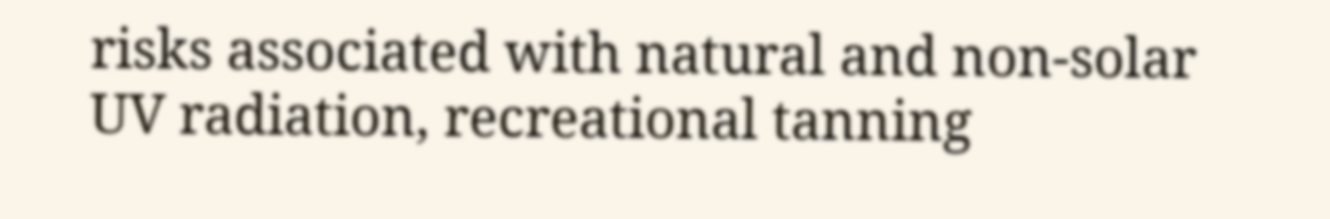risks associated with natural and non-solar UV radiation, recreational tanning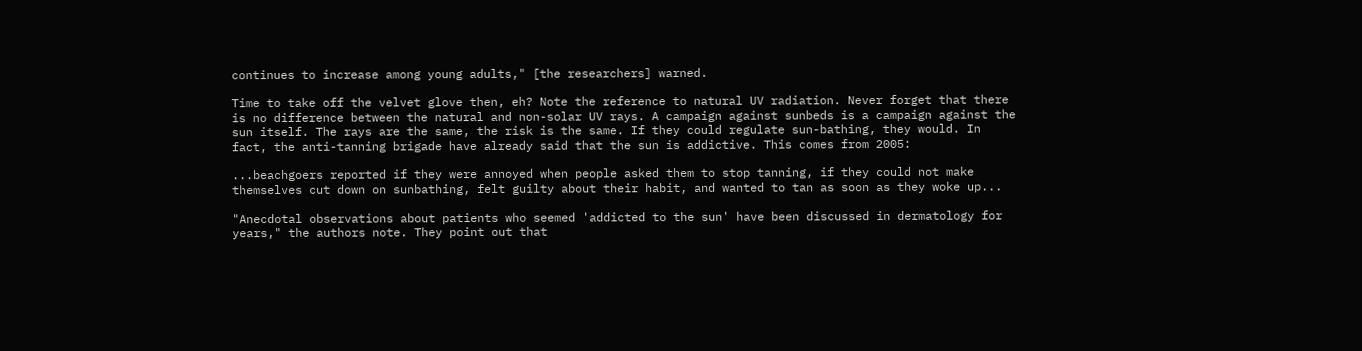continues to increase among young adults," [the researchers] warned.

Time to take off the velvet glove then, eh? Note the reference to natural UV radiation. Never forget that there is no difference between the natural and non-solar UV rays. A campaign against sunbeds is a campaign against the sun itself. The rays are the same, the risk is the same. If they could regulate sun-bathing, they would. In fact, the anti-tanning brigade have already said that the sun is addictive. This comes from 2005:

...beachgoers reported if they were annoyed when people asked them to stop tanning, if they could not make themselves cut down on sunbathing, felt guilty about their habit, and wanted to tan as soon as they woke up...

"Anecdotal observations about patients who seemed 'addicted to the sun' have been discussed in dermatology for years," the authors note. They point out that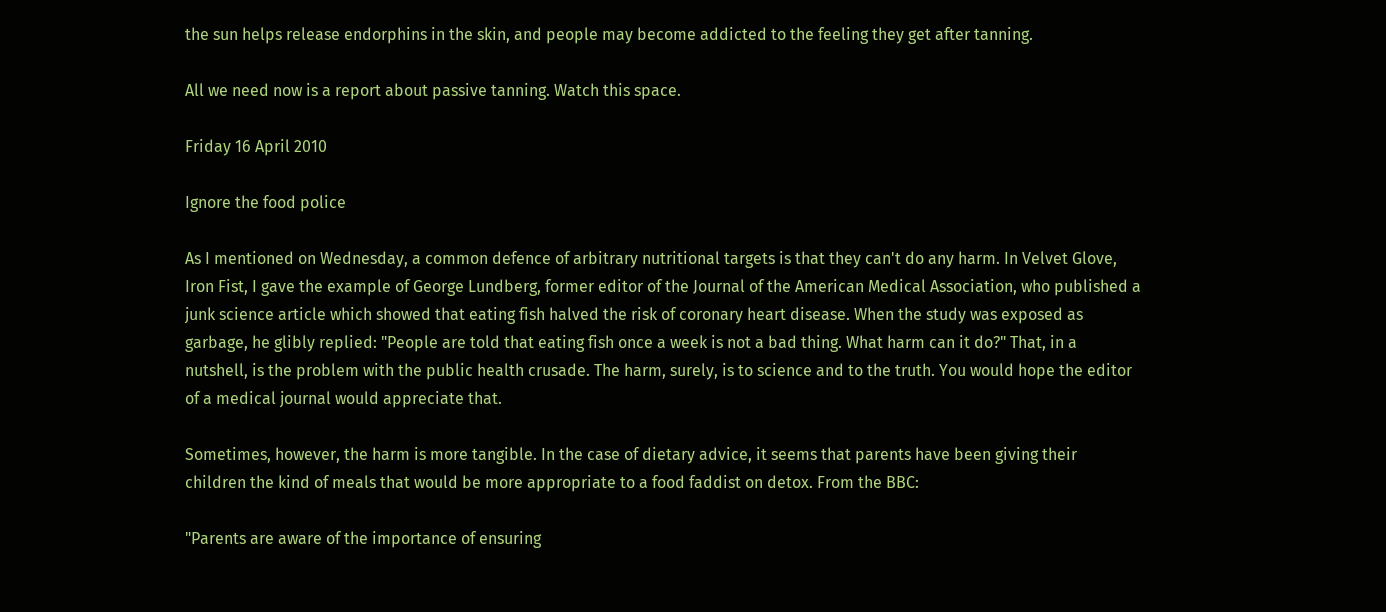the sun helps release endorphins in the skin, and people may become addicted to the feeling they get after tanning.

All we need now is a report about passive tanning. Watch this space.

Friday 16 April 2010

Ignore the food police

As I mentioned on Wednesday, a common defence of arbitrary nutritional targets is that they can't do any harm. In Velvet Glove, Iron Fist, I gave the example of George Lundberg, former editor of the Journal of the American Medical Association, who published a junk science article which showed that eating fish halved the risk of coronary heart disease. When the study was exposed as garbage, he glibly replied: "People are told that eating fish once a week is not a bad thing. What harm can it do?" That, in a nutshell, is the problem with the public health crusade. The harm, surely, is to science and to the truth. You would hope the editor of a medical journal would appreciate that.

Sometimes, however, the harm is more tangible. In the case of dietary advice, it seems that parents have been giving their children the kind of meals that would be more appropriate to a food faddist on detox. From the BBC:

"Parents are aware of the importance of ensuring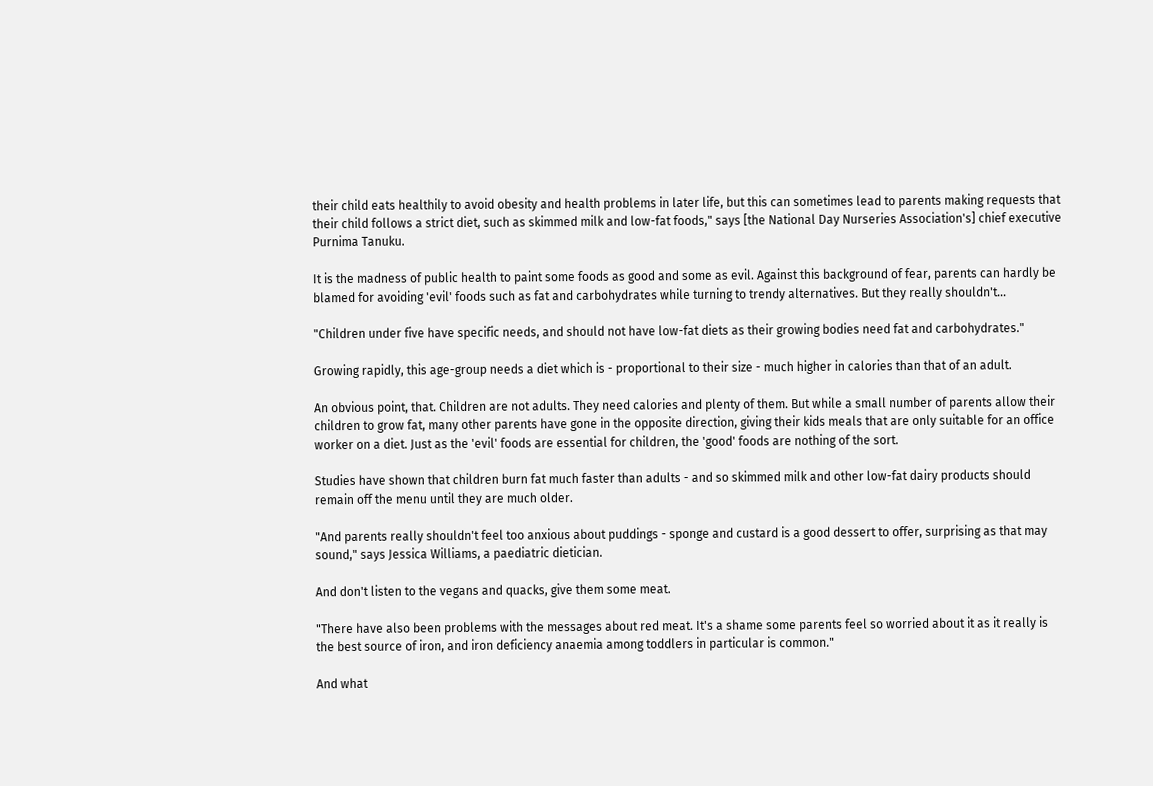their child eats healthily to avoid obesity and health problems in later life, but this can sometimes lead to parents making requests that their child follows a strict diet, such as skimmed milk and low-fat foods," says [the National Day Nurseries Association's] chief executive Purnima Tanuku.

It is the madness of public health to paint some foods as good and some as evil. Against this background of fear, parents can hardly be blamed for avoiding 'evil' foods such as fat and carbohydrates while turning to trendy alternatives. But they really shouldn't...

"Children under five have specific needs, and should not have low-fat diets as their growing bodies need fat and carbohydrates."

Growing rapidly, this age-group needs a diet which is - proportional to their size - much higher in calories than that of an adult.

An obvious point, that. Children are not adults. They need calories and plenty of them. But while a small number of parents allow their children to grow fat, many other parents have gone in the opposite direction, giving their kids meals that are only suitable for an office worker on a diet. Just as the 'evil' foods are essential for children, the 'good' foods are nothing of the sort.

Studies have shown that children burn fat much faster than adults - and so skimmed milk and other low-fat dairy products should remain off the menu until they are much older.

"And parents really shouldn't feel too anxious about puddings - sponge and custard is a good dessert to offer, surprising as that may sound," says Jessica Williams, a paediatric dietician.

And don't listen to the vegans and quacks, give them some meat.

"There have also been problems with the messages about red meat. It's a shame some parents feel so worried about it as it really is the best source of iron, and iron deficiency anaemia among toddlers in particular is common."

And what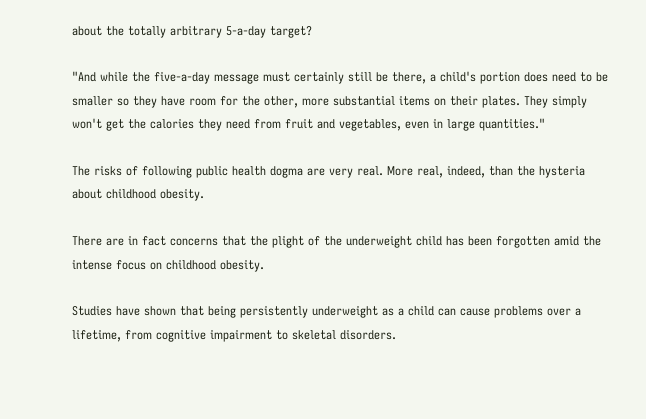about the totally arbitrary 5-a-day target?

"And while the five-a-day message must certainly still be there, a child's portion does need to be smaller so they have room for the other, more substantial items on their plates. They simply won't get the calories they need from fruit and vegetables, even in large quantities."

The risks of following public health dogma are very real. More real, indeed, than the hysteria about childhood obesity.

There are in fact concerns that the plight of the underweight child has been forgotten amid the intense focus on childhood obesity.

Studies have shown that being persistently underweight as a child can cause problems over a lifetime, from cognitive impairment to skeletal disorders.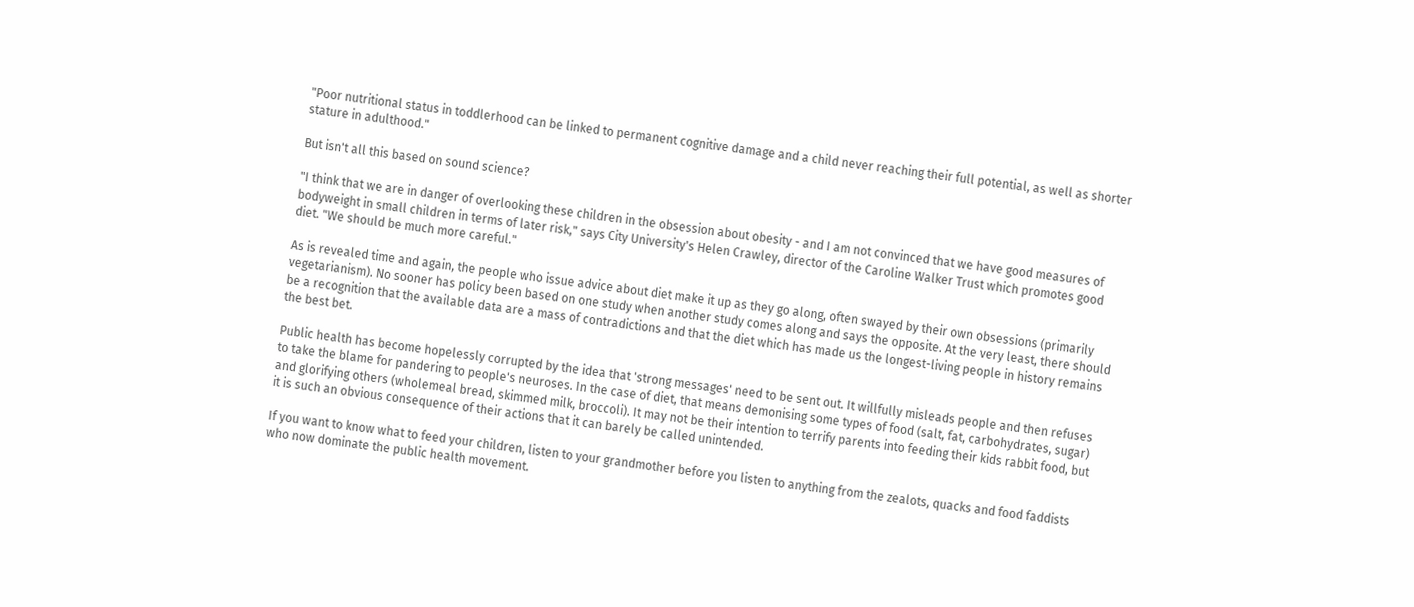"Poor nutritional status in toddlerhood can be linked to permanent cognitive damage and a child never reaching their full potential, as well as shorter stature in adulthood."

But isn't all this based on sound science?

"I think that we are in danger of overlooking these children in the obsession about obesity - and I am not convinced that we have good measures of bodyweight in small children in terms of later risk," says City University's Helen Crawley, director of the Caroline Walker Trust which promotes good diet. "We should be much more careful."

As is revealed time and again, the people who issue advice about diet make it up as they go along, often swayed by their own obsessions (primarily vegetarianism). No sooner has policy been based on one study when another study comes along and says the opposite. At the very least, there should be a recognition that the available data are a mass of contradictions and that the diet which has made us the longest-living people in history remains the best bet.

Public health has become hopelessly corrupted by the idea that 'strong messages' need to be sent out. It willfully misleads people and then refuses to take the blame for pandering to people's neuroses. In the case of diet, that means demonising some types of food (salt, fat, carbohydrates, sugar) and glorifying others (wholemeal bread, skimmed milk, broccoli). It may not be their intention to terrify parents into feeding their kids rabbit food, but it is such an obvious consequence of their actions that it can barely be called unintended.

If you want to know what to feed your children, listen to your grandmother before you listen to anything from the zealots, quacks and food faddists who now dominate the public health movement.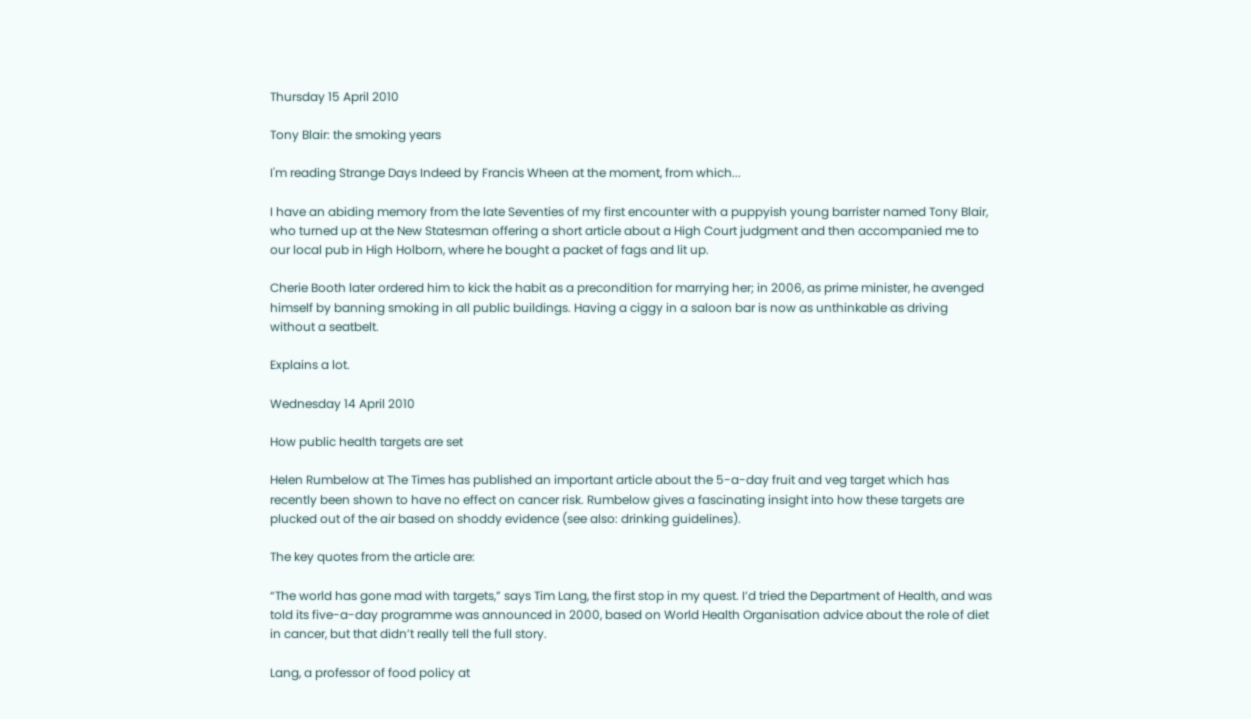Thursday 15 April 2010

Tony Blair: the smoking years

I'm reading Strange Days Indeed by Francis Wheen at the moment, from which...

I have an abiding memory from the late Seventies of my first encounter with a puppyish young barrister named Tony Blair, who turned up at the New Statesman offering a short article about a High Court judgment and then accompanied me to our local pub in High Holborn, where he bought a packet of fags and lit up.

Cherie Booth later ordered him to kick the habit as a precondition for marrying her; in 2006, as prime minister, he avenged himself by banning smoking in all public buildings. Having a ciggy in a saloon bar is now as unthinkable as driving without a seatbelt.

Explains a lot.

Wednesday 14 April 2010

How public health targets are set

Helen Rumbelow at The Times has published an important article about the 5-a-day fruit and veg target which has recently been shown to have no effect on cancer risk. Rumbelow gives a fascinating insight into how these targets are plucked out of the air based on shoddy evidence (see also: drinking guidelines).

The key quotes from the article are:

“The world has gone mad with targets,” says Tim Lang, the first stop in my quest. I’d tried the Department of Health, and was told its five-a-day programme was announced in 2000, based on World Health Organisation advice about the role of diet in cancer, but that didn’t really tell the full story.

Lang, a professor of food policy at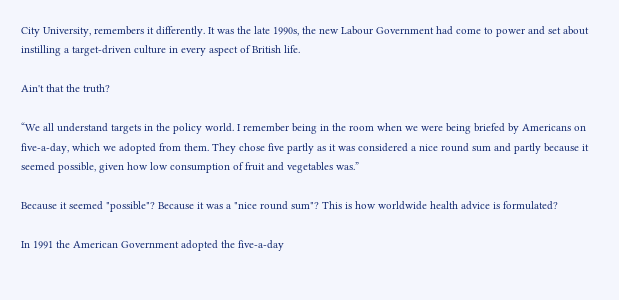City University, remembers it differently. It was the late 1990s, the new Labour Government had come to power and set about instilling a target-driven culture in every aspect of British life.

Ain't that the truth?

“We all understand targets in the policy world. I remember being in the room when we were being briefed by Americans on five-a-day, which we adopted from them. They chose five partly as it was considered a nice round sum and partly because it seemed possible, given how low consumption of fruit and vegetables was.”

Because it seemed "possible"? Because it was a "nice round sum"? This is how worldwide health advice is formulated?

In 1991 the American Government adopted the five-a-day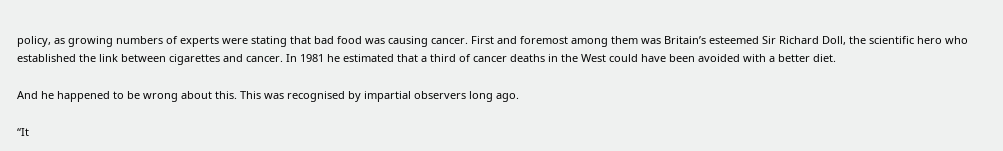policy, as growing numbers of experts were stating that bad food was causing cancer. First and foremost among them was Britain’s esteemed Sir Richard Doll, the scientific hero who established the link between cigarettes and cancer. In 1981 he estimated that a third of cancer deaths in the West could have been avoided with a better diet.

And he happened to be wrong about this. This was recognised by impartial observers long ago.

“It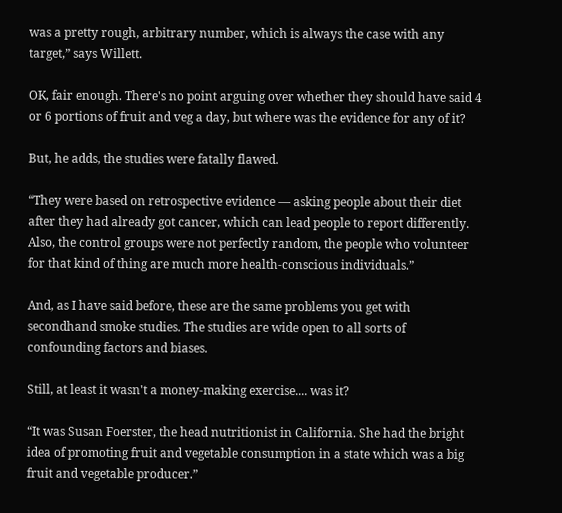was a pretty rough, arbitrary number, which is always the case with any target,” says Willett.

OK, fair enough. There's no point arguing over whether they should have said 4 or 6 portions of fruit and veg a day, but where was the evidence for any of it?

But, he adds, the studies were fatally flawed.

“They were based on retrospective evidence — asking people about their diet after they had already got cancer, which can lead people to report differently. Also, the control groups were not perfectly random, the people who volunteer for that kind of thing are much more health-conscious individuals.”

And, as I have said before, these are the same problems you get with secondhand smoke studies. The studies are wide open to all sorts of confounding factors and biases.

Still, at least it wasn't a money-making exercise.... was it?

“It was Susan Foerster, the head nutritionist in California. She had the bright idea of promoting fruit and vegetable consumption in a state which was a big fruit and vegetable producer.”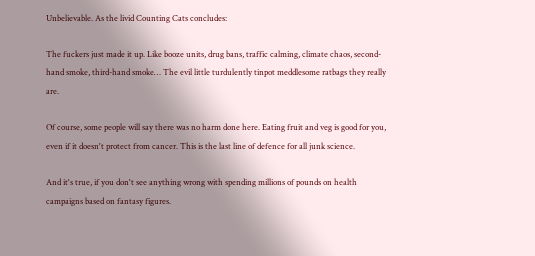Unbelievable. As the livid Counting Cats concludes:

The fuckers just made it up. Like booze units, drug bans, traffic calming, climate chaos, second-hand smoke, third-hand smoke… The evil little turdulently tinpot meddlesome ratbags they really are.

Of course, some people will say there was no harm done here. Eating fruit and veg is good for you, even if it doesn't protect from cancer. This is the last line of defence for all junk science.

And it's true, if you don't see anything wrong with spending millions of pounds on health campaigns based on fantasy figures.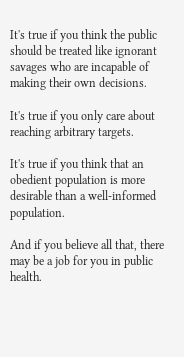It's true if you think the public should be treated like ignorant savages who are incapable of making their own decisions.

It's true if you only care about reaching arbitrary targets.

It's true if you think that an obedient population is more desirable than a well-informed population.

And if you believe all that, there may be a job for you in public health.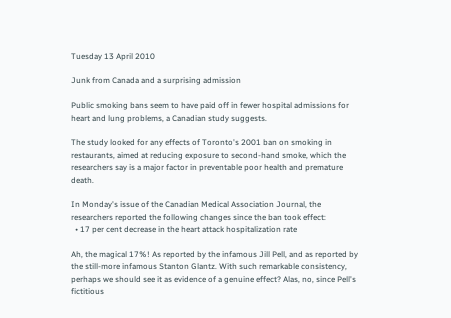Tuesday 13 April 2010

Junk from Canada and a surprising admission

Public smoking bans seem to have paid off in fewer hospital admissions for heart and lung problems, a Canadian study suggests.

The study looked for any effects of Toronto's 2001 ban on smoking in restaurants, aimed at reducing exposure to second-hand smoke, which the researchers say is a major factor in preventable poor health and premature death.

In Monday's issue of the Canadian Medical Association Journal, the researchers reported the following changes since the ban took effect:
  • 17 per cent decrease in the heart attack hospitalization rate

Ah, the magical 17%! As reported by the infamous Jill Pell, and as reported by the still-more infamous Stanton Glantz. With such remarkable consistency, perhaps we should see it as evidence of a genuine effect? Alas, no, since Pell's fictitious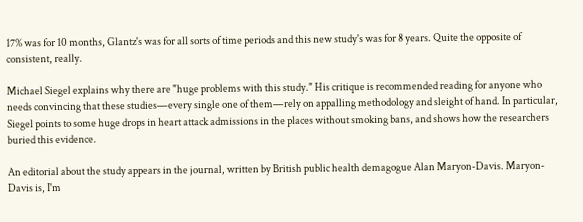17% was for 10 months, Glantz's was for all sorts of time periods and this new study's was for 8 years. Quite the opposite of consistent, really.

Michael Siegel explains why there are "huge problems with this study." His critique is recommended reading for anyone who needs convincing that these studies—every single one of them—rely on appalling methodology and sleight of hand. In particular, Siegel points to some huge drops in heart attack admissions in the places without smoking bans, and shows how the researchers buried this evidence.

An editorial about the study appears in the journal, written by British public health demagogue Alan Maryon-Davis. Maryon-Davis is, I'm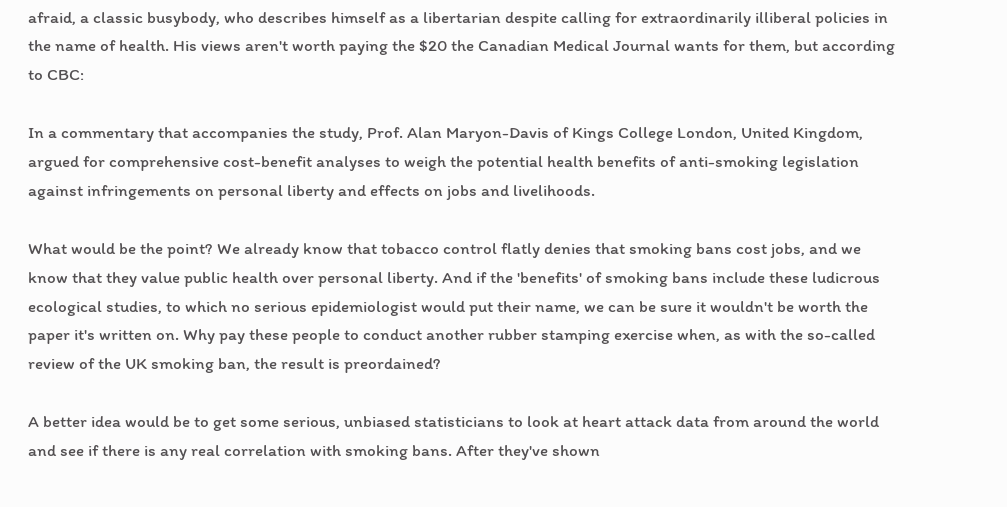afraid, a classic busybody, who describes himself as a libertarian despite calling for extraordinarily illiberal policies in the name of health. His views aren't worth paying the $20 the Canadian Medical Journal wants for them, but according to CBC:

In a commentary that accompanies the study, Prof. Alan Maryon-Davis of Kings College London, United Kingdom, argued for comprehensive cost-benefit analyses to weigh the potential health benefits of anti-smoking legislation against infringements on personal liberty and effects on jobs and livelihoods.

What would be the point? We already know that tobacco control flatly denies that smoking bans cost jobs, and we know that they value public health over personal liberty. And if the 'benefits' of smoking bans include these ludicrous ecological studies, to which no serious epidemiologist would put their name, we can be sure it wouldn't be worth the paper it's written on. Why pay these people to conduct another rubber stamping exercise when, as with the so-called review of the UK smoking ban, the result is preordained?

A better idea would be to get some serious, unbiased statisticians to look at heart attack data from around the world and see if there is any real correlation with smoking bans. After they've shown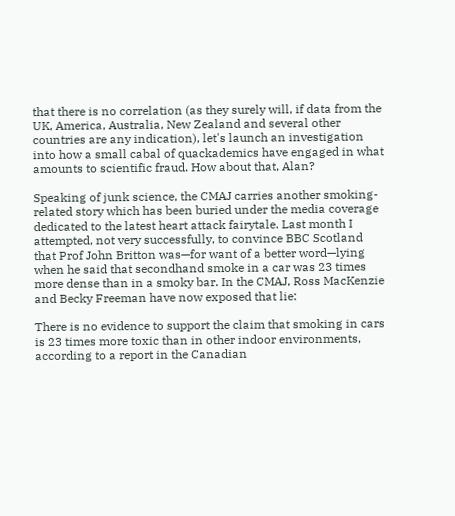that there is no correlation (as they surely will, if data from the UK, America, Australia, New Zealand and several other countries are any indication), let's launch an investigation into how a small cabal of quackademics have engaged in what amounts to scientific fraud. How about that, Alan?

Speaking of junk science, the CMAJ carries another smoking-related story which has been buried under the media coverage dedicated to the latest heart attack fairytale. Last month I attempted, not very successfully, to convince BBC Scotland that Prof John Britton was—for want of a better word—lying when he said that secondhand smoke in a car was 23 times more dense than in a smoky bar. In the CMAJ, Ross MacKenzie and Becky Freeman have now exposed that lie:

There is no evidence to support the claim that smoking in cars is 23 times more toxic than in other indoor environments, according to a report in the Canadian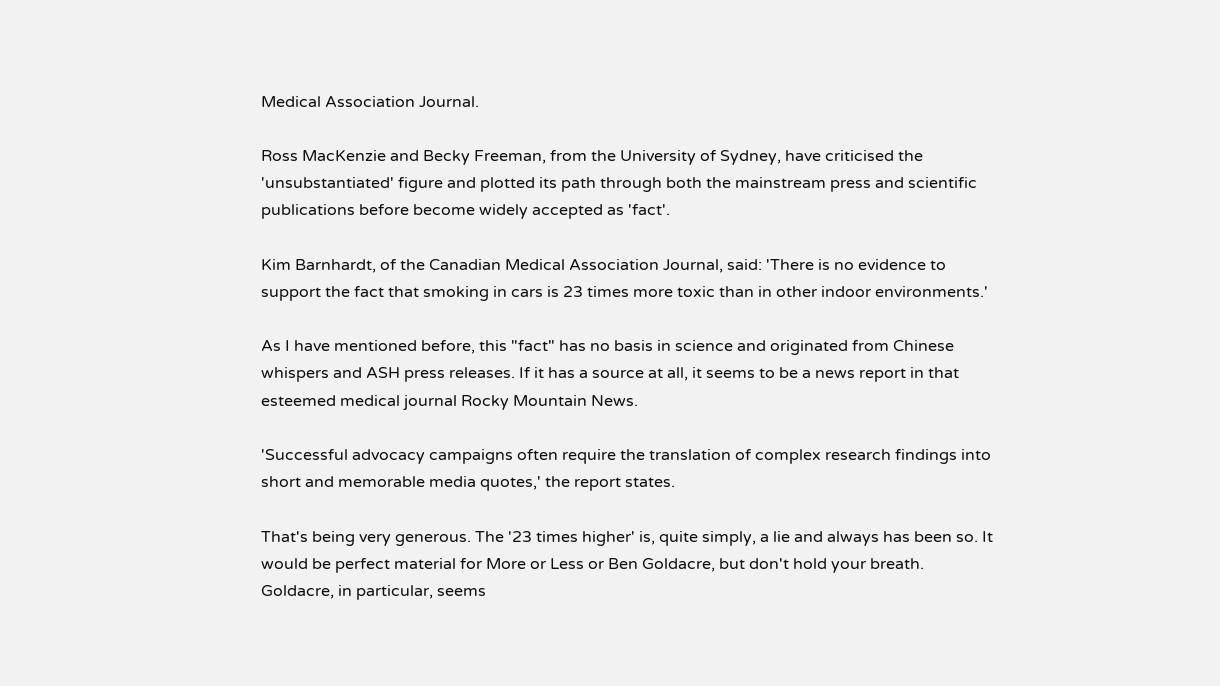Medical Association Journal.

Ross MacKenzie and Becky Freeman, from the University of Sydney, have criticised the 'unsubstantiated' figure and plotted its path through both the mainstream press and scientific publications before become widely accepted as 'fact'.

Kim Barnhardt, of the Canadian Medical Association Journal, said: 'There is no evidence to support the fact that smoking in cars is 23 times more toxic than in other indoor environments.'

As I have mentioned before, this "fact" has no basis in science and originated from Chinese whispers and ASH press releases. If it has a source at all, it seems to be a news report in that esteemed medical journal Rocky Mountain News.

'Successful advocacy campaigns often require the translation of complex research findings into short and memorable media quotes,' the report states.

That's being very generous. The '23 times higher' is, quite simply, a lie and always has been so. It would be perfect material for More or Less or Ben Goldacre, but don't hold your breath. Goldacre, in particular, seems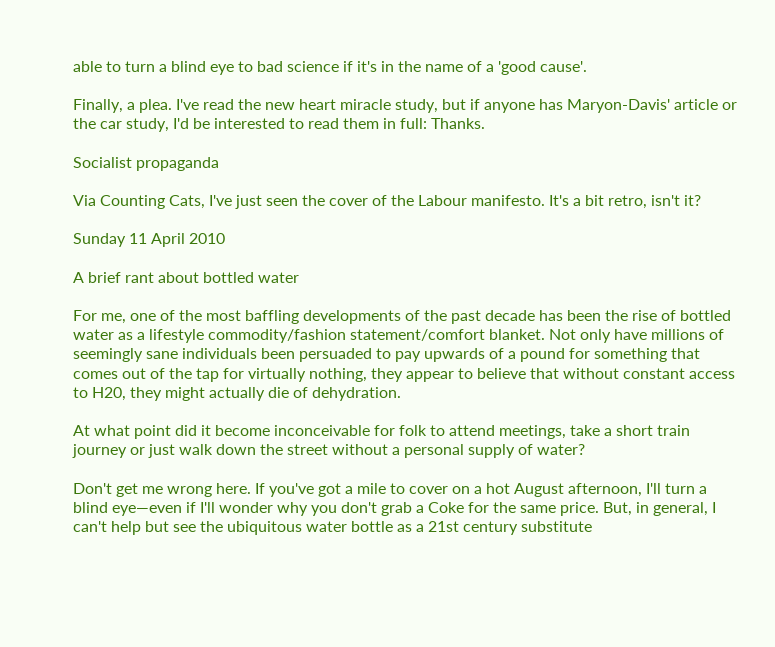able to turn a blind eye to bad science if it's in the name of a 'good cause'.

Finally, a plea. I've read the new heart miracle study, but if anyone has Maryon-Davis' article or the car study, I'd be interested to read them in full: Thanks.

Socialist propaganda

Via Counting Cats, I've just seen the cover of the Labour manifesto. It's a bit retro, isn't it?

Sunday 11 April 2010

A brief rant about bottled water

For me, one of the most baffling developments of the past decade has been the rise of bottled water as a lifestyle commodity/fashion statement/comfort blanket. Not only have millions of seemingly sane individuals been persuaded to pay upwards of a pound for something that comes out of the tap for virtually nothing, they appear to believe that without constant access to H20, they might actually die of dehydration.

At what point did it become inconceivable for folk to attend meetings, take a short train journey or just walk down the street without a personal supply of water?

Don't get me wrong here. If you've got a mile to cover on a hot August afternoon, I'll turn a blind eye—even if I'll wonder why you don't grab a Coke for the same price. But, in general, I can't help but see the ubiquitous water bottle as a 21st century substitute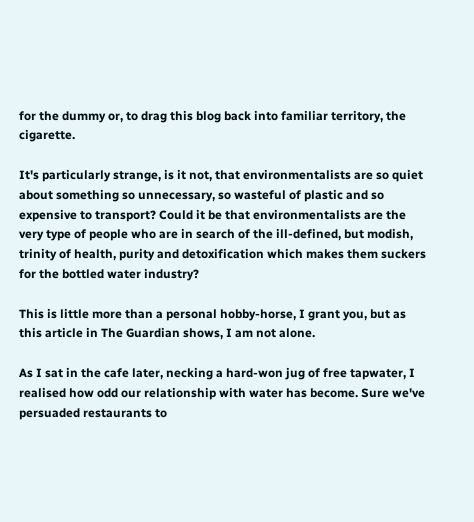for the dummy or, to drag this blog back into familiar territory, the cigarette.

It's particularly strange, is it not, that environmentalists are so quiet about something so unnecessary, so wasteful of plastic and so expensive to transport? Could it be that environmentalists are the very type of people who are in search of the ill-defined, but modish, trinity of health, purity and detoxification which makes them suckers for the bottled water industry?

This is little more than a personal hobby-horse, I grant you, but as this article in The Guardian shows, I am not alone.

As I sat in the cafe later, necking a hard-won jug of free tapwater, I realised how odd our relationship with water has become. Sure we've persuaded restaurants to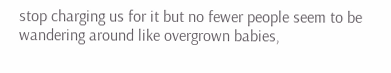stop charging us for it but no fewer people seem to be wandering around like overgrown babies,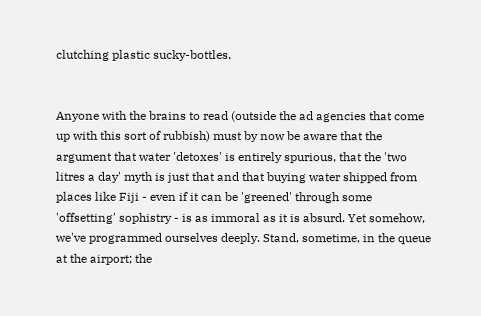clutching plastic sucky-bottles.


Anyone with the brains to read (outside the ad agencies that come up with this sort of rubbish) must by now be aware that the argument that water 'detoxes' is entirely spurious, that the 'two litres a day' myth is just that and that buying water shipped from places like Fiji - even if it can be 'greened' through some 'offsetting' sophistry - is as immoral as it is absurd. Yet somehow, we've programmed ourselves deeply. Stand, sometime, in the queue at the airport; the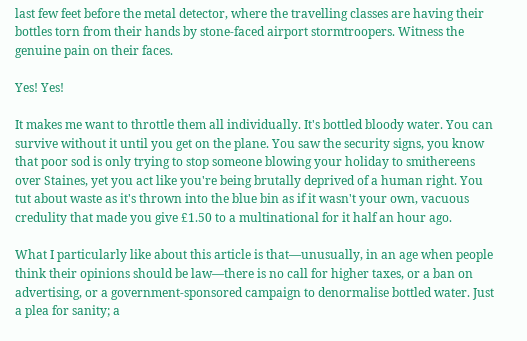last few feet before the metal detector, where the travelling classes are having their bottles torn from their hands by stone-faced airport stormtroopers. Witness the genuine pain on their faces.

Yes! Yes!

It makes me want to throttle them all individually. It's bottled bloody water. You can survive without it until you get on the plane. You saw the security signs, you know that poor sod is only trying to stop someone blowing your holiday to smithereens over Staines, yet you act like you're being brutally deprived of a human right. You tut about waste as it's thrown into the blue bin as if it wasn't your own, vacuous credulity that made you give £1.50 to a multinational for it half an hour ago.

What I particularly like about this article is that—unusually, in an age when people think their opinions should be law—there is no call for higher taxes, or a ban on advertising, or a government-sponsored campaign to denormalise bottled water. Just a plea for sanity; a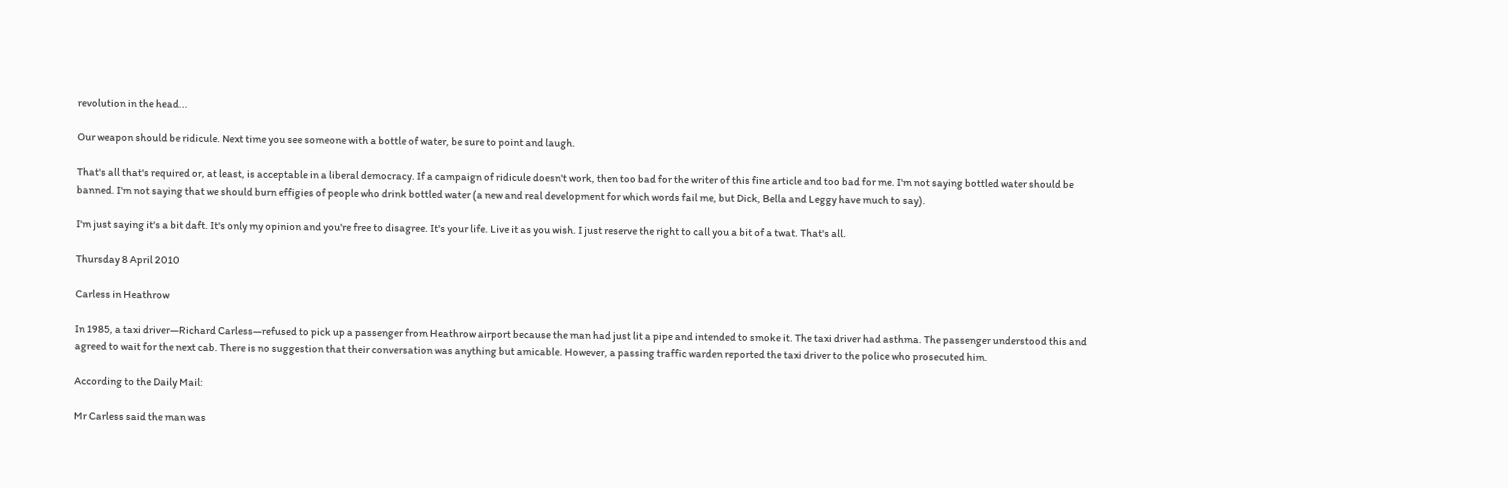revolution in the head...

Our weapon should be ridicule. Next time you see someone with a bottle of water, be sure to point and laugh.

That's all that's required or, at least, is acceptable in a liberal democracy. If a campaign of ridicule doesn't work, then too bad for the writer of this fine article and too bad for me. I'm not saying bottled water should be banned. I'm not saying that we should burn effigies of people who drink bottled water (a new and real development for which words fail me, but Dick, Bella and Leggy have much to say).

I'm just saying it's a bit daft. It's only my opinion and you're free to disagree. It's your life. Live it as you wish. I just reserve the right to call you a bit of a twat. That's all.

Thursday 8 April 2010

Carless in Heathrow

In 1985, a taxi driver—Richard Carless—refused to pick up a passenger from Heathrow airport because the man had just lit a pipe and intended to smoke it. The taxi driver had asthma. The passenger understood this and agreed to wait for the next cab. There is no suggestion that their conversation was anything but amicable. However, a passing traffic warden reported the taxi driver to the police who prosecuted him.

According to the Daily Mail:

Mr Carless said the man was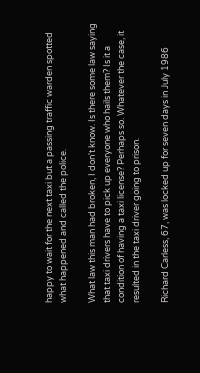happy to wait for the next taxi but a passing traffic warden spotted what happened and called the police.

What law this man had broken, I don't know. Is there some law saying that taxi drivers have to pick up everyone who hails them? Is it a condition of having a taxi license? Perhaps so. Whatever the case, it resulted in the taxi driver going to prison.

Richard Carless, 67, was locked up for seven days in July 1986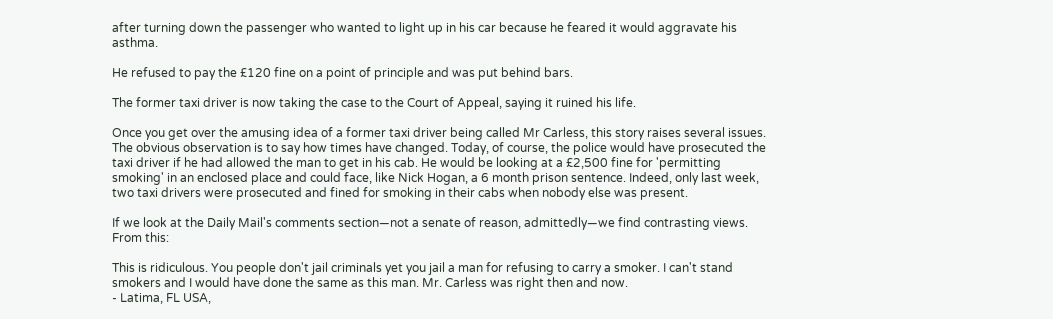after turning down the passenger who wanted to light up in his car because he feared it would aggravate his asthma.

He refused to pay the £120 fine on a point of principle and was put behind bars.

The former taxi driver is now taking the case to the Court of Appeal, saying it ruined his life.

Once you get over the amusing idea of a former taxi driver being called Mr Carless, this story raises several issues. The obvious observation is to say how times have changed. Today, of course, the police would have prosecuted the taxi driver if he had allowed the man to get in his cab. He would be looking at a £2,500 fine for 'permitting smoking' in an enclosed place and could face, like Nick Hogan, a 6 month prison sentence. Indeed, only last week, two taxi drivers were prosecuted and fined for smoking in their cabs when nobody else was present.

If we look at the Daily Mail's comments section—not a senate of reason, admittedly—we find contrasting views. From this:

This is ridiculous. You people don't jail criminals yet you jail a man for refusing to carry a smoker. I can't stand smokers and I would have done the same as this man. Mr. Carless was right then and now.
- Latima, FL USA,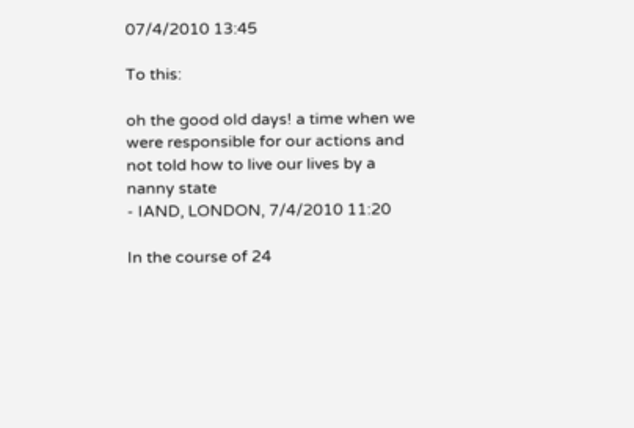07/4/2010 13:45

To this:

oh the good old days! a time when we were responsible for our actions and not told how to live our lives by a nanny state
- IAND, LONDON, 7/4/2010 11:20

In the course of 24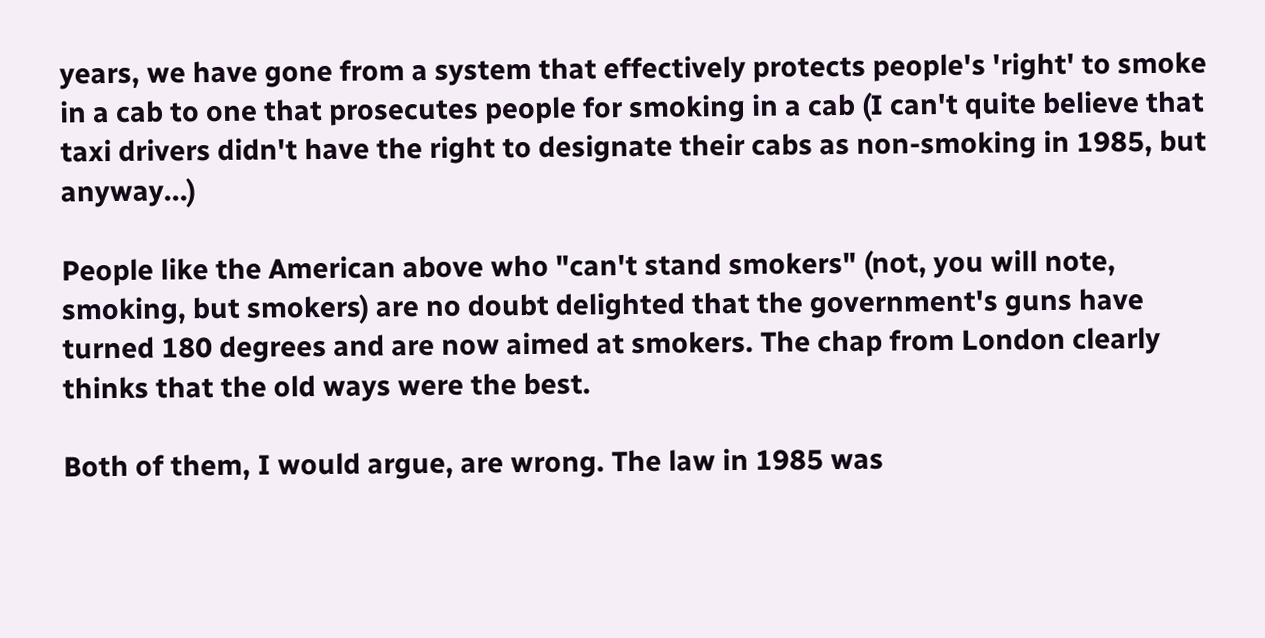years, we have gone from a system that effectively protects people's 'right' to smoke in a cab to one that prosecutes people for smoking in a cab (I can't quite believe that taxi drivers didn't have the right to designate their cabs as non-smoking in 1985, but anyway...)

People like the American above who "can't stand smokers" (not, you will note, smoking, but smokers) are no doubt delighted that the government's guns have turned 180 degrees and are now aimed at smokers. The chap from London clearly thinks that the old ways were the best.

Both of them, I would argue, are wrong. The law in 1985 was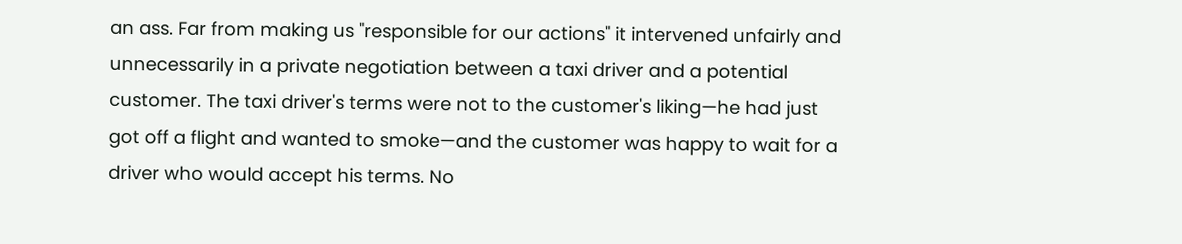an ass. Far from making us "responsible for our actions" it intervened unfairly and unnecessarily in a private negotiation between a taxi driver and a potential customer. The taxi driver's terms were not to the customer's liking—he had just got off a flight and wanted to smoke—and the customer was happy to wait for a driver who would accept his terms. No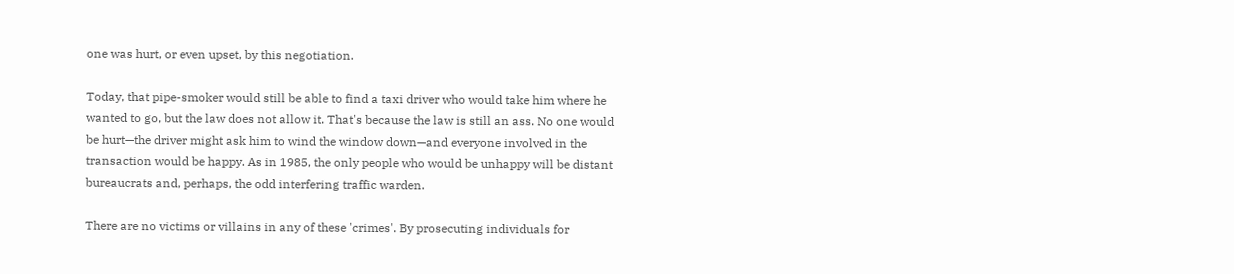one was hurt, or even upset, by this negotiation.

Today, that pipe-smoker would still be able to find a taxi driver who would take him where he wanted to go, but the law does not allow it. That's because the law is still an ass. No one would be hurt—the driver might ask him to wind the window down—and everyone involved in the transaction would be happy. As in 1985, the only people who would be unhappy will be distant bureaucrats and, perhaps, the odd interfering traffic warden.

There are no victims or villains in any of these 'crimes'. By prosecuting individuals for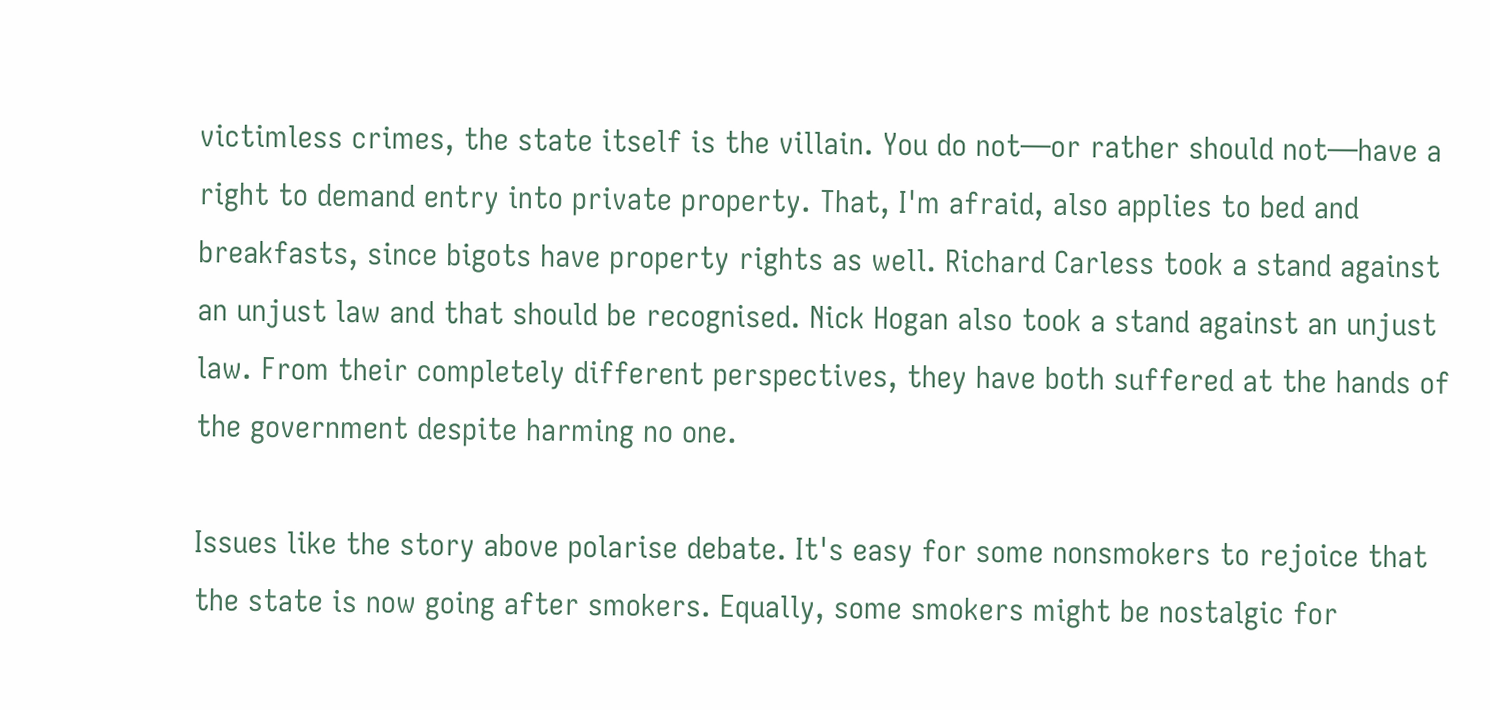victimless crimes, the state itself is the villain. You do not—or rather should not—have a right to demand entry into private property. That, I'm afraid, also applies to bed and breakfasts, since bigots have property rights as well. Richard Carless took a stand against an unjust law and that should be recognised. Nick Hogan also took a stand against an unjust law. From their completely different perspectives, they have both suffered at the hands of the government despite harming no one.

Issues like the story above polarise debate. It's easy for some nonsmokers to rejoice that the state is now going after smokers. Equally, some smokers might be nostalgic for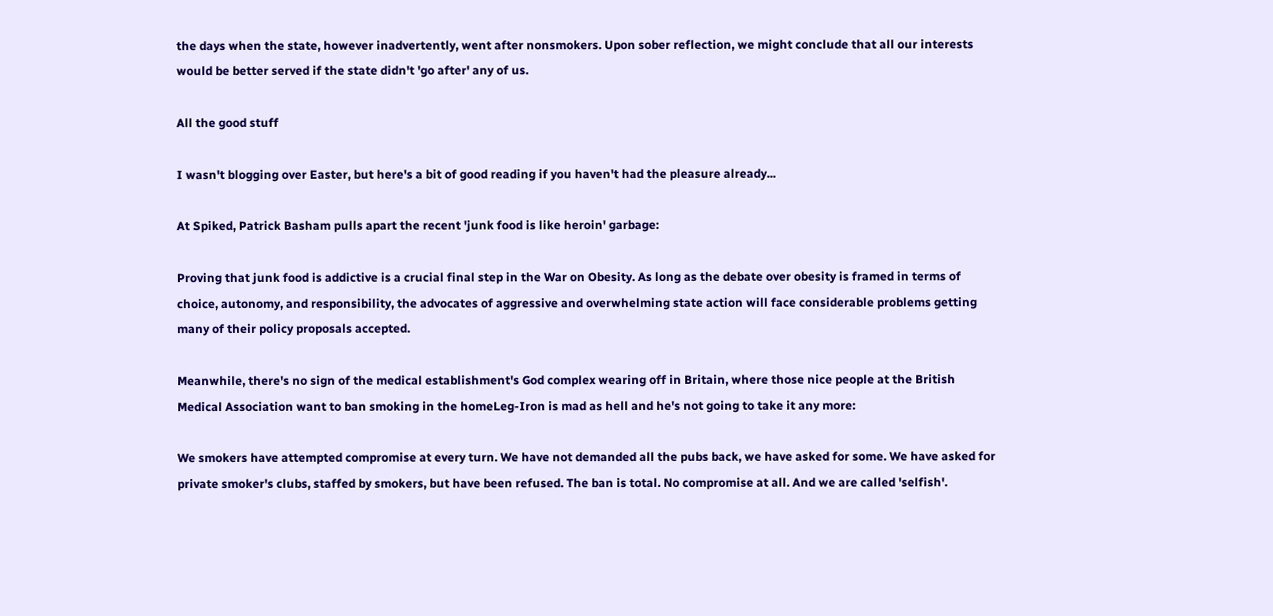the days when the state, however inadvertently, went after nonsmokers. Upon sober reflection, we might conclude that all our interests would be better served if the state didn't 'go after' any of us.

All the good stuff

I wasn't blogging over Easter, but here's a bit of good reading if you haven't had the pleasure already...

At Spiked, Patrick Basham pulls apart the recent 'junk food is like heroin' garbage:

Proving that junk food is addictive is a crucial final step in the War on Obesity. As long as the debate over obesity is framed in terms of choice, autonomy, and responsibility, the advocates of aggressive and overwhelming state action will face considerable problems getting many of their policy proposals accepted.

Meanwhile, there's no sign of the medical establishment's God complex wearing off in Britain, where those nice people at the British Medical Association want to ban smoking in the homeLeg-Iron is mad as hell and he's not going to take it any more:

We smokers have attempted compromise at every turn. We have not demanded all the pubs back, we have asked for some. We have asked for private smoker's clubs, staffed by smokers, but have been refused. The ban is total. No compromise at all. And we are called 'selfish'.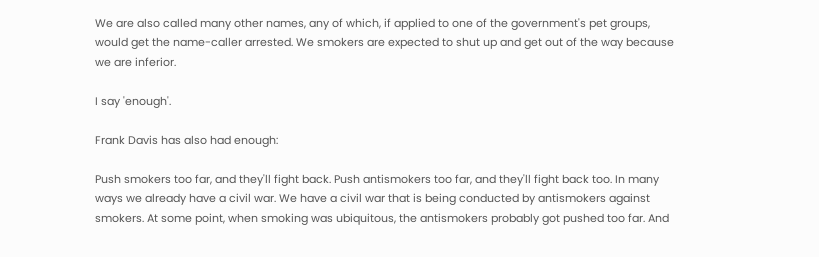We are also called many other names, any of which, if applied to one of the government's pet groups, would get the name-caller arrested. We smokers are expected to shut up and get out of the way because we are inferior.

I say 'enough'.

Frank Davis has also had enough:

Push smokers too far, and they'll fight back. Push antismokers too far, and they'll fight back too. In many ways we already have a civil war. We have a civil war that is being conducted by antismokers against smokers. At some point, when smoking was ubiquitous, the antismokers probably got pushed too far. And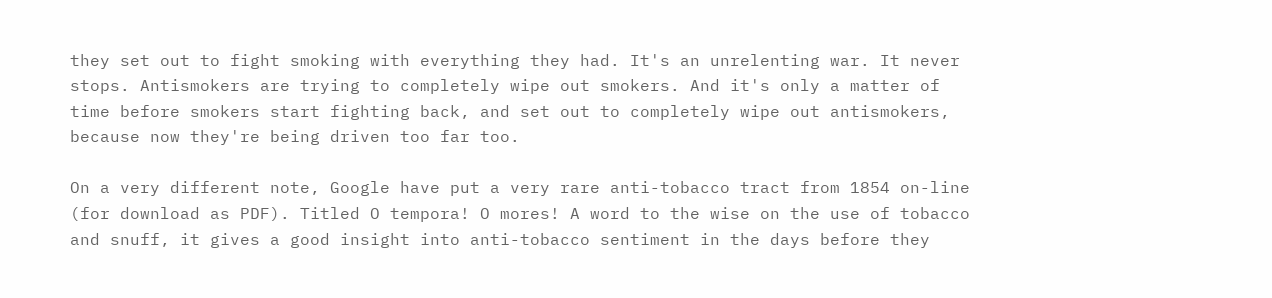they set out to fight smoking with everything they had. It's an unrelenting war. It never stops. Antismokers are trying to completely wipe out smokers. And it's only a matter of time before smokers start fighting back, and set out to completely wipe out antismokers, because now they're being driven too far too.

On a very different note, Google have put a very rare anti-tobacco tract from 1854 on-line (for download as PDF). Titled O tempora! O mores! A word to the wise on the use of tobacco and snuff, it gives a good insight into anti-tobacco sentiment in the days before they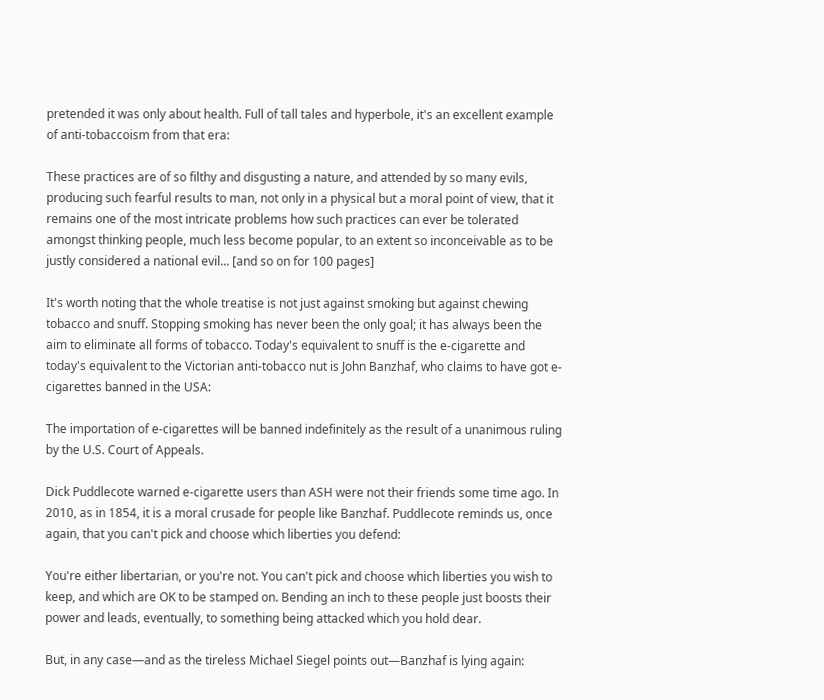pretended it was only about health. Full of tall tales and hyperbole, it's an excellent example of anti-tobaccoism from that era:

These practices are of so filthy and disgusting a nature, and attended by so many evils, producing such fearful results to man, not only in a physical but a moral point of view, that it remains one of the most intricate problems how such practices can ever be tolerated amongst thinking people, much less become popular, to an extent so inconceivable as to be justly considered a national evil... [and so on for 100 pages]

It's worth noting that the whole treatise is not just against smoking but against chewing tobacco and snuff. Stopping smoking has never been the only goal; it has always been the aim to eliminate all forms of tobacco. Today's equivalent to snuff is the e-cigarette and today's equivalent to the Victorian anti-tobacco nut is John Banzhaf, who claims to have got e-cigarettes banned in the USA:

The importation of e-cigarettes will be banned indefinitely as the result of a unanimous ruling by the U.S. Court of Appeals.

Dick Puddlecote warned e-cigarette users than ASH were not their friends some time ago. In 2010, as in 1854, it is a moral crusade for people like Banzhaf. Puddlecote reminds us, once again, that you can't pick and choose which liberties you defend:

You're either libertarian, or you're not. You can't pick and choose which liberties you wish to keep, and which are OK to be stamped on. Bending an inch to these people just boosts their power and leads, eventually, to something being attacked which you hold dear.

But, in any case—and as the tireless Michael Siegel points out—Banzhaf is lying again: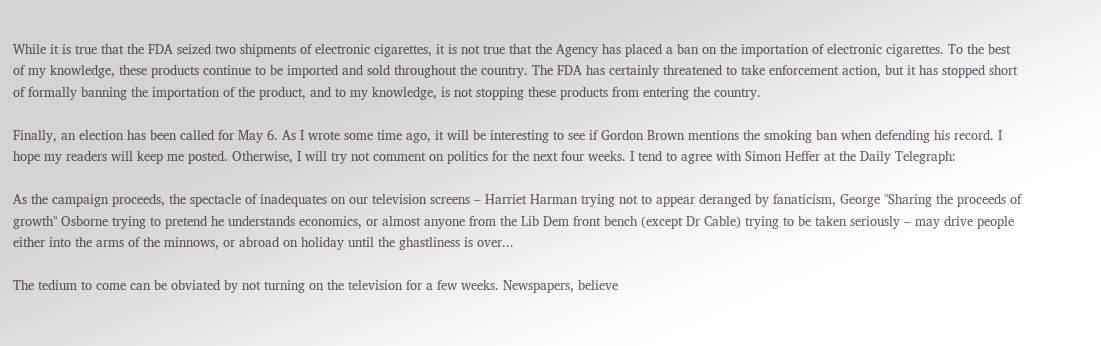While it is true that the FDA seized two shipments of electronic cigarettes, it is not true that the Agency has placed a ban on the importation of electronic cigarettes. To the best of my knowledge, these products continue to be imported and sold throughout the country. The FDA has certainly threatened to take enforcement action, but it has stopped short of formally banning the importation of the product, and to my knowledge, is not stopping these products from entering the country.

Finally, an election has been called for May 6. As I wrote some time ago, it will be interesting to see if Gordon Brown mentions the smoking ban when defending his record. I hope my readers will keep me posted. Otherwise, I will try not comment on politics for the next four weeks. I tend to agree with Simon Heffer at the Daily Telegraph:

As the campaign proceeds, the spectacle of inadequates on our television screens – Harriet Harman trying not to appear deranged by fanaticism, George "Sharing the proceeds of growth" Osborne trying to pretend he understands economics, or almost anyone from the Lib Dem front bench (except Dr Cable) trying to be taken seriously – may drive people either into the arms of the minnows, or abroad on holiday until the ghastliness is over...

The tedium to come can be obviated by not turning on the television for a few weeks. Newspapers, believe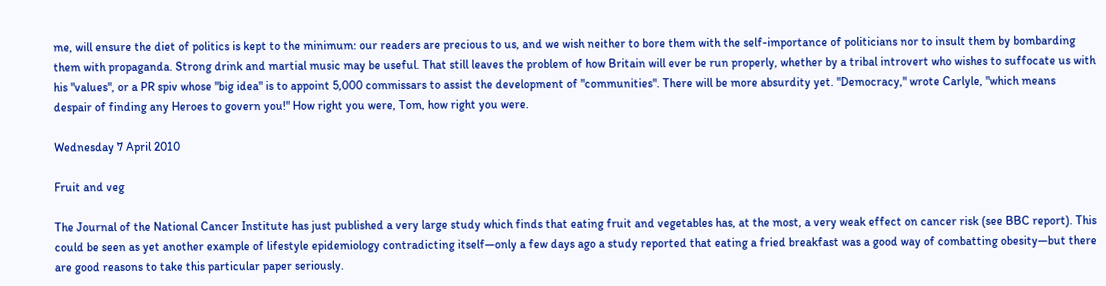me, will ensure the diet of politics is kept to the minimum: our readers are precious to us, and we wish neither to bore them with the self-importance of politicians nor to insult them by bombarding them with propaganda. Strong drink and martial music may be useful. That still leaves the problem of how Britain will ever be run properly, whether by a tribal introvert who wishes to suffocate us with his "values", or a PR spiv whose "big idea" is to appoint 5,000 commissars to assist the development of "communities". There will be more absurdity yet. "Democracy," wrote Carlyle, "which means despair of finding any Heroes to govern you!" How right you were, Tom, how right you were.

Wednesday 7 April 2010

Fruit and veg

The Journal of the National Cancer Institute has just published a very large study which finds that eating fruit and vegetables has, at the most, a very weak effect on cancer risk (see BBC report). This could be seen as yet another example of lifestyle epidemiology contradicting itself—only a few days ago a study reported that eating a fried breakfast was a good way of combatting obesity—but there are good reasons to take this particular paper seriously.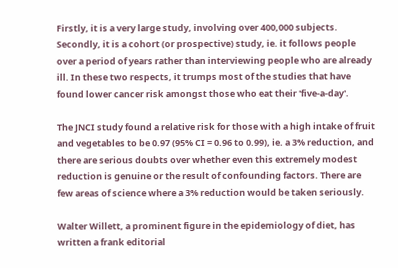Firstly, it is a very large study, involving over 400,000 subjects. Secondly, it is a cohort (or prospective) study, ie. it follows people over a period of years rather than interviewing people who are already ill. In these two respects, it trumps most of the studies that have found lower cancer risk amongst those who eat their 'five-a-day'.

The JNCI study found a relative risk for those with a high intake of fruit and vegetables to be 0.97 (95% CI = 0.96 to 0.99), ie. a 3% reduction, and there are serious doubts over whether even this extremely modest reduction is genuine or the result of confounding factors. There are few areas of science where a 3% reduction would be taken seriously.

Walter Willett, a prominent figure in the epidemiology of diet, has written a frank editorial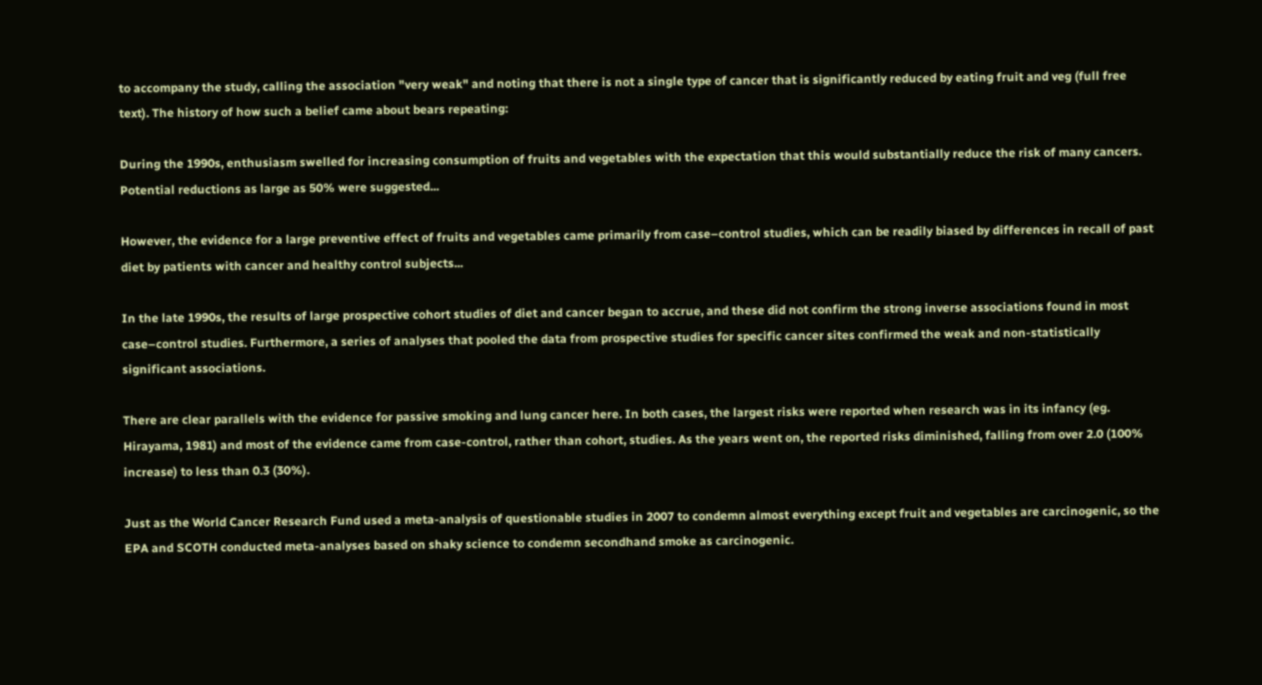to accompany the study, calling the association "very weak" and noting that there is not a single type of cancer that is significantly reduced by eating fruit and veg (full free text). The history of how such a belief came about bears repeating:

During the 1990s, enthusiasm swelled for increasing consumption of fruits and vegetables with the expectation that this would substantially reduce the risk of many cancers. Potential reductions as large as 50% were suggested...

However, the evidence for a large preventive effect of fruits and vegetables came primarily from case–control studies, which can be readily biased by differences in recall of past diet by patients with cancer and healthy control subjects...

In the late 1990s, the results of large prospective cohort studies of diet and cancer began to accrue, and these did not confirm the strong inverse associations found in most case–control studies. Furthermore, a series of analyses that pooled the data from prospective studies for specific cancer sites confirmed the weak and non-statistically significant associations.

There are clear parallels with the evidence for passive smoking and lung cancer here. In both cases, the largest risks were reported when research was in its infancy (eg. Hirayama, 1981) and most of the evidence came from case-control, rather than cohort, studies. As the years went on, the reported risks diminished, falling from over 2.0 (100% increase) to less than 0.3 (30%).

Just as the World Cancer Research Fund used a meta-analysis of questionable studies in 2007 to condemn almost everything except fruit and vegetables are carcinogenic, so the EPA and SCOTH conducted meta-analyses based on shaky science to condemn secondhand smoke as carcinogenic.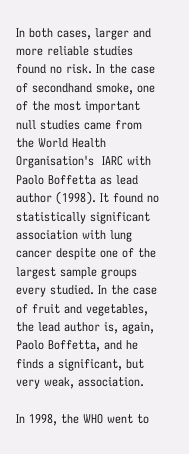In both cases, larger and more reliable studies found no risk. In the case of secondhand smoke, one of the most important null studies came from the World Health Organisation's  IARC with Paolo Boffetta as lead author (1998). It found no statistically significant association with lung cancer despite one of the largest sample groups every studied. In the case of fruit and vegetables, the lead author is, again, Paolo Boffetta, and he finds a significant, but very weak, association.

In 1998, the WHO went to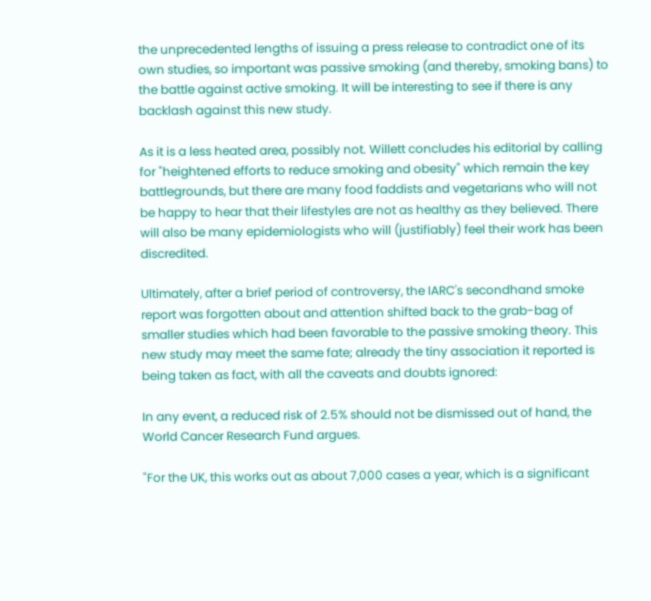the unprecedented lengths of issuing a press release to contradict one of its own studies, so important was passive smoking (and thereby, smoking bans) to the battle against active smoking. It will be interesting to see if there is any backlash against this new study.

As it is a less heated area, possibly not. Willett concludes his editorial by calling for "heightened efforts to reduce smoking and obesity" which remain the key battlegrounds, but there are many food faddists and vegetarians who will not be happy to hear that their lifestyles are not as healthy as they believed. There will also be many epidemiologists who will (justifiably) feel their work has been discredited.

Ultimately, after a brief period of controversy, the IARC's secondhand smoke report was forgotten about and attention shifted back to the grab-bag of smaller studies which had been favorable to the passive smoking theory. This new study may meet the same fate; already the tiny association it reported is being taken as fact, with all the caveats and doubts ignored:

In any event, a reduced risk of 2.5% should not be dismissed out of hand, the World Cancer Research Fund argues.

"For the UK, this works out as about 7,000 cases a year, which is a significant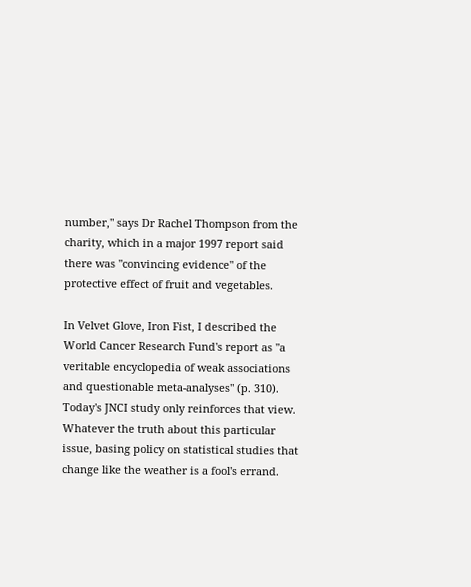number," says Dr Rachel Thompson from the charity, which in a major 1997 report said there was "convincing evidence" of the protective effect of fruit and vegetables.

In Velvet Glove, Iron Fist, I described the World Cancer Research Fund's report as "a veritable encyclopedia of weak associations and questionable meta-analyses" (p. 310). Today's JNCI study only reinforces that view. Whatever the truth about this particular issue, basing policy on statistical studies that change like the weather is a fool's errand.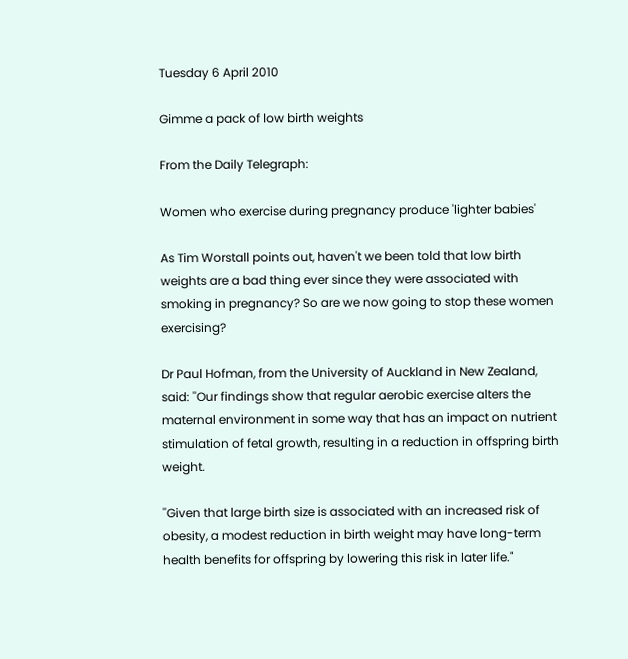Tuesday 6 April 2010

Gimme a pack of low birth weights

From the Daily Telegraph:

Women who exercise during pregnancy produce 'lighter babies'

As Tim Worstall points out, haven't we been told that low birth weights are a bad thing ever since they were associated with smoking in pregnancy? So are we now going to stop these women exercising?

Dr Paul Hofman, from the University of Auckland in New Zealand, said: ''Our findings show that regular aerobic exercise alters the maternal environment in some way that has an impact on nutrient stimulation of fetal growth, resulting in a reduction in offspring birth weight.

''Given that large birth size is associated with an increased risk of obesity, a modest reduction in birth weight may have long-term health benefits for offspring by lowering this risk in later life."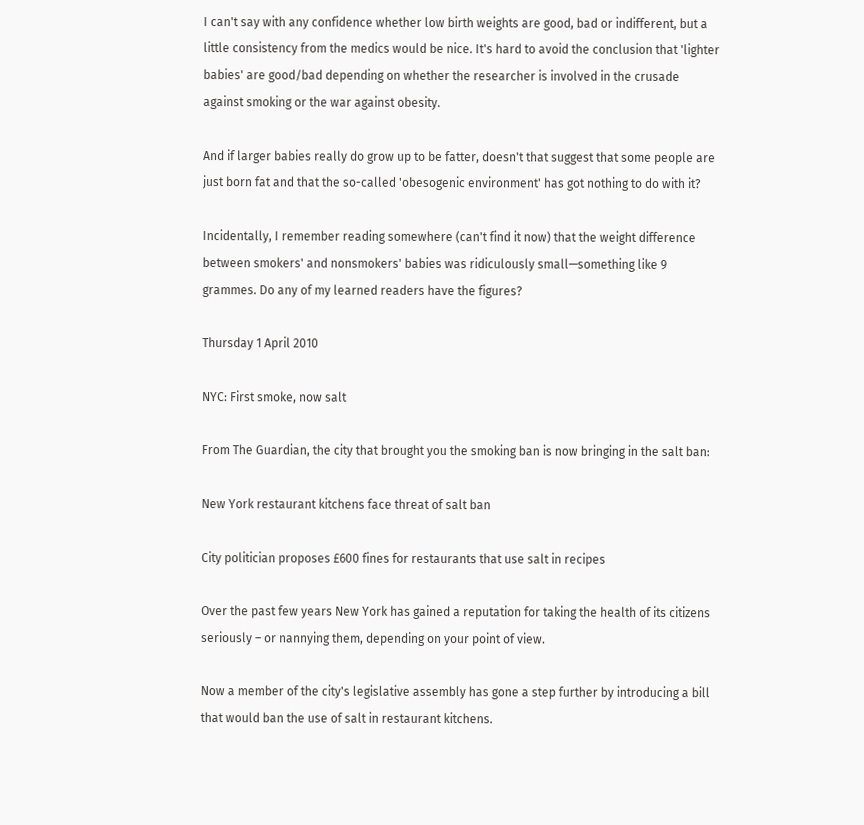I can't say with any confidence whether low birth weights are good, bad or indifferent, but a little consistency from the medics would be nice. It's hard to avoid the conclusion that 'lighter babies' are good/bad depending on whether the researcher is involved in the crusade against smoking or the war against obesity.

And if larger babies really do grow up to be fatter, doesn't that suggest that some people are just born fat and that the so-called 'obesogenic environment' has got nothing to do with it?

Incidentally, I remember reading somewhere (can't find it now) that the weight difference between smokers' and nonsmokers' babies was ridiculously small—something like 9 grammes. Do any of my learned readers have the figures?

Thursday 1 April 2010

NYC: First smoke, now salt

From The Guardian, the city that brought you the smoking ban is now bringing in the salt ban:

New York restaurant kitchens face threat of salt ban

City politician proposes £600 fines for restaurants that use salt in recipes

Over the past few years New York has gained a reputation for taking the health of its citizens seriously – or nannying them, depending on your point of view.

Now a member of the city's legislative assembly has gone a step further by introducing a bill that would ban the use of salt in restaurant kitchens.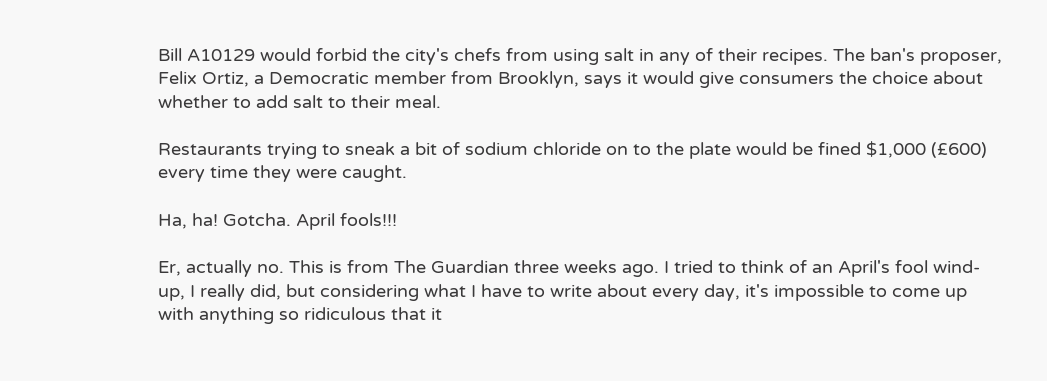Bill A10129 would forbid the city's chefs from using salt in any of their recipes. The ban's proposer, Felix Ortiz, a Democratic member from Brooklyn, says it would give consumers the choice about whether to add salt to their meal.

Restaurants trying to sneak a bit of sodium chloride on to the plate would be fined $1,000 (£600) every time they were caught.

Ha, ha! Gotcha. April fools!!!

Er, actually no. This is from The Guardian three weeks ago. I tried to think of an April's fool wind-up, I really did, but considering what I have to write about every day, it's impossible to come up with anything so ridiculous that it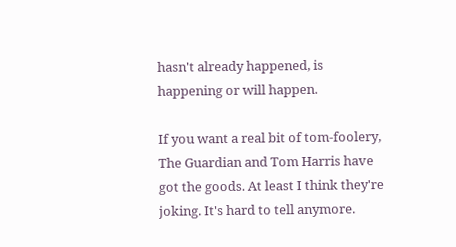hasn't already happened, is happening or will happen.

If you want a real bit of tom-foolery, The Guardian and Tom Harris have got the goods. At least I think they're joking. It's hard to tell anymore.